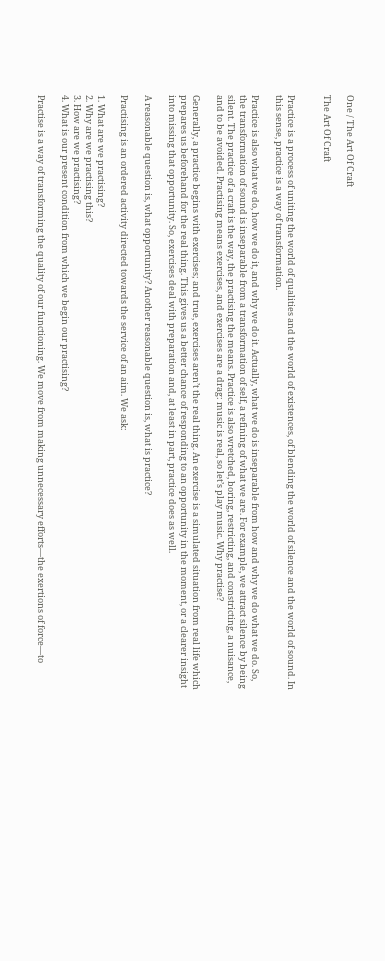One / The Art Of Craft

The Art Of Craft


Practice is a process of uniting the world of qualities and the world of existences, of blending the world of silence and the world of sound. In this sense, practice is a way of transformation.

Practice is also what we do, how we do it, and why we do it. Actually, what we do is inseparable from how and why we do what we do. So, the transformation of sound is inseparable from a transformation of self, a refining of what we are. For example, we attract silence by being silent. The practice of a craft is the way, the practising the means. Practice is also wretched, boring, restricting, and constricting, a nuisance, and to be avoided. Practising means exercises, and exercises are a drag: music is real, so let’s play music. Why practise?

Generally, a practice begins with exercises; and true, exercises aren’t the real thing. An exercise is a simulated situation from real life which prepares us beforehand for the real thing. This gives us a better chance of responding to an opportunity in the moment, or a clearer insight into missing that opportunity. So, exercises deal with preparation and, at least in part, practice does as well.

A reasonable question is, what opportunity? Another reasonable question is, what is practice?

Practising is an ordered activity directed towards the service of an aim. We ask:

1. What are we practising?
2. Why are we practising this?
3. How are we practising?
4. What is our present condition from which we begin our practising?

Practise is a way of transforming the quality of our functioning. We move from making unnecessary efforts—the exertions of force—to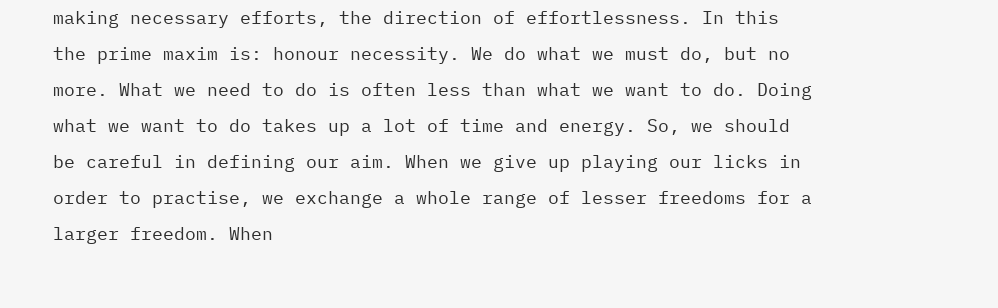making necessary efforts, the direction of effortlessness. In this the prime maxim is: honour necessity. We do what we must do, but no more. What we need to do is often less than what we want to do. Doing what we want to do takes up a lot of time and energy. So, we should be careful in defining our aim. When we give up playing our licks in order to practise, we exchange a whole range of lesser freedoms for a larger freedom. When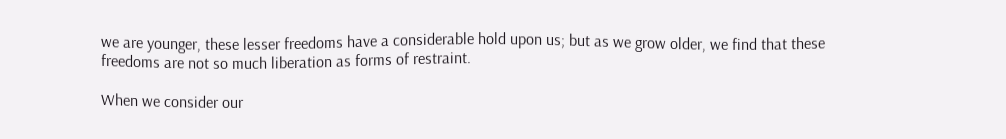we are younger, these lesser freedoms have a considerable hold upon us; but as we grow older, we find that these freedoms are not so much liberation as forms of restraint.

When we consider our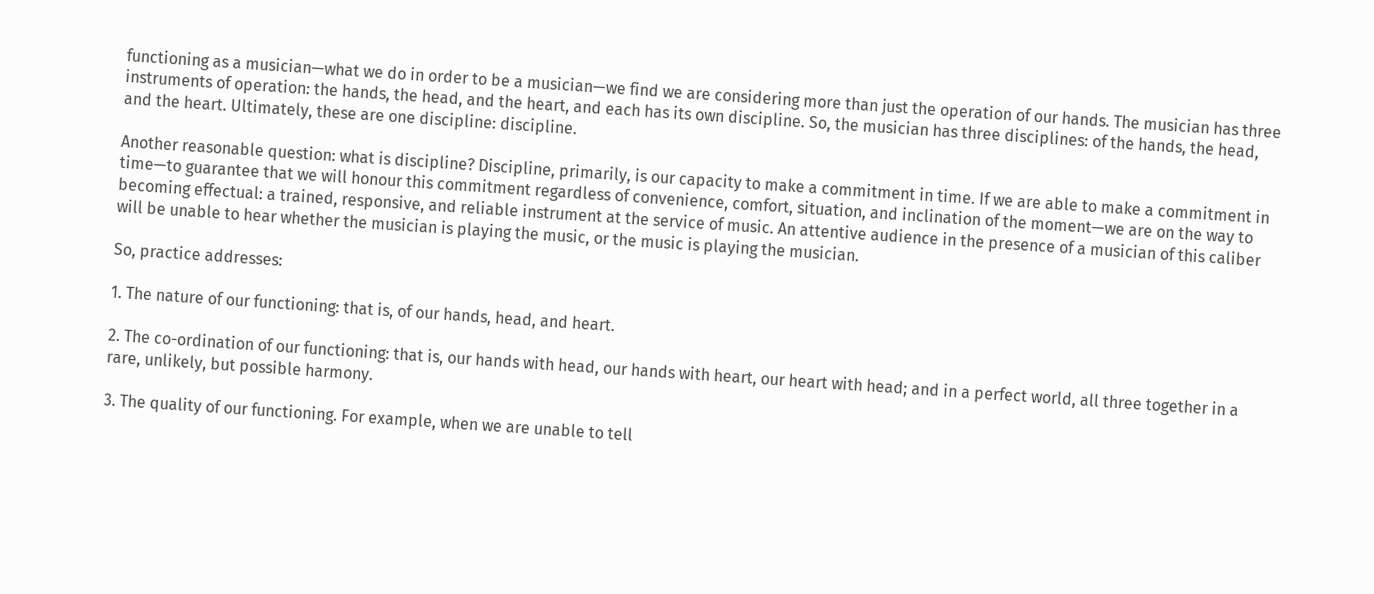functioning as a musician—what we do in order to be a musician—we find we are considering more than just the operation of our hands. The musician has three instruments of operation: the hands, the head, and the heart, and each has its own discipline. So, the musician has three disciplines: of the hands, the head, and the heart. Ultimately, these are one discipline: discipline.

Another reasonable question: what is discipline? Discipline, primarily, is our capacity to make a commitment in time. If we are able to make a commitment in time—to guarantee that we will honour this commitment regardless of convenience, comfort, situation, and inclination of the moment—we are on the way to becoming effectual: a trained, responsive, and reliable instrument at the service of music. An attentive audience in the presence of a musician of this caliber will be unable to hear whether the musician is playing the music, or the music is playing the musician.

So, practice addresses:

1. The nature of our functioning: that is, of our hands, head, and heart.

2. The co-ordination of our functioning: that is, our hands with head, our hands with heart, our heart with head; and in a perfect world, all three together in a rare, unlikely, but possible harmony.

3. The quality of our functioning. For example, when we are unable to tell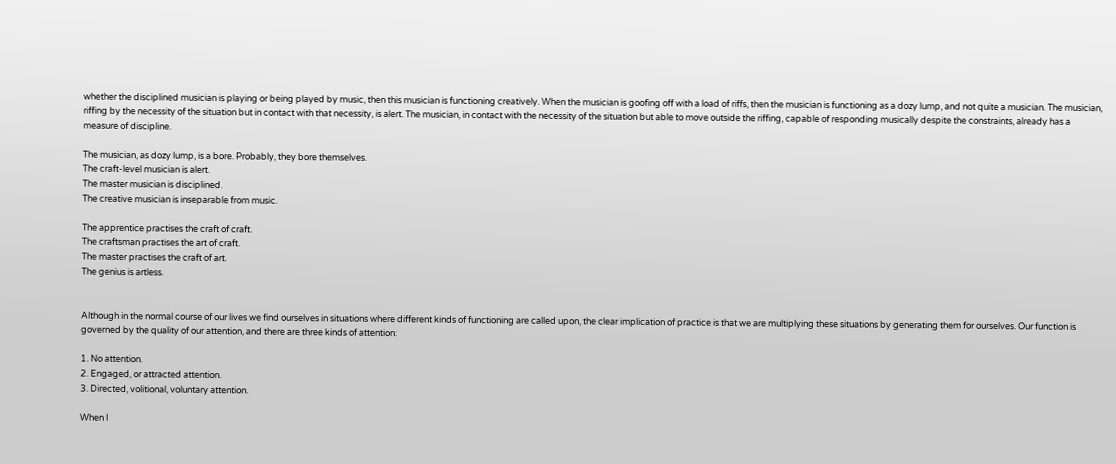whether the disciplined musician is playing or being played by music, then this musician is functioning creatively. When the musician is goofing off with a load of riffs, then the musician is functioning as a dozy lump, and not quite a musician. The musician, riffing by the necessity of the situation but in contact with that necessity, is alert. The musician, in contact with the necessity of the situation but able to move outside the riffing, capable of responding musically despite the constraints, already has a measure of discipline.

The musician, as dozy lump, is a bore. Probably, they bore themselves.
The craft-level musician is alert.
The master musician is disciplined.
The creative musician is inseparable from music.

The apprentice practises the craft of craft.
The craftsman practises the art of craft.
The master practises the craft of art.
The genius is artless.


Although in the normal course of our lives we find ourselves in situations where different kinds of functioning are called upon, the clear implication of practice is that we are multiplying these situations by generating them for ourselves. Our function is governed by the quality of our attention, and there are three kinds of attention:

1. No attention.
2. Engaged, or attracted attention.
3. Directed, volitional, voluntary attention.

When I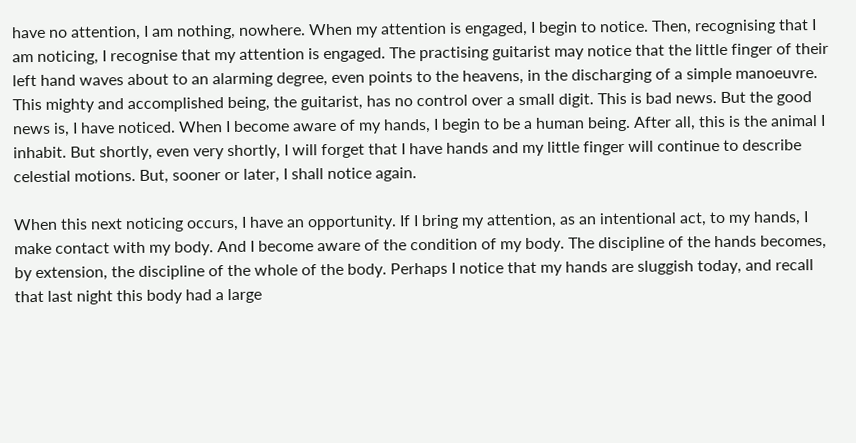have no attention, I am nothing, nowhere. When my attention is engaged, I begin to notice. Then, recognising that I am noticing, I recognise that my attention is engaged. The practising guitarist may notice that the little finger of their left hand waves about to an alarming degree, even points to the heavens, in the discharging of a simple manoeuvre. This mighty and accomplished being, the guitarist, has no control over a small digit. This is bad news. But the good news is, I have noticed. When I become aware of my hands, I begin to be a human being. After all, this is the animal I inhabit. But shortly, even very shortly, I will forget that I have hands and my little finger will continue to describe celestial motions. But, sooner or later, I shall notice again.

When this next noticing occurs, I have an opportunity. If I bring my attention, as an intentional act, to my hands, I make contact with my body. And I become aware of the condition of my body. The discipline of the hands becomes, by extension, the discipline of the whole of the body. Perhaps I notice that my hands are sluggish today, and recall that last night this body had a large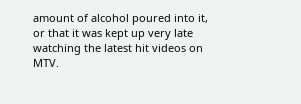amount of alcohol poured into it, or that it was kept up very late watching the latest hit videos on MTV.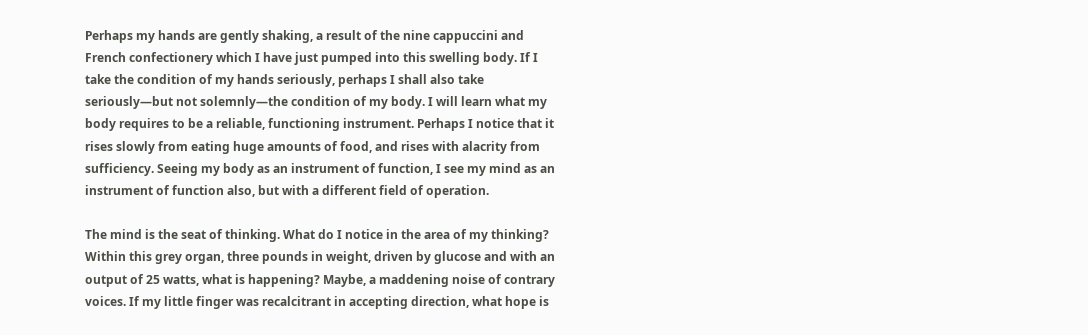Perhaps my hands are gently shaking, a result of the nine cappuccini and French confectionery which I have just pumped into this swelling body. If I take the condition of my hands seriously, perhaps I shall also take seriously—but not solemnly—the condition of my body. I will learn what my body requires to be a reliable, functioning instrument. Perhaps I notice that it rises slowly from eating huge amounts of food, and rises with alacrity from sufficiency. Seeing my body as an instrument of function, I see my mind as an instrument of function also, but with a different field of operation.

The mind is the seat of thinking. What do I notice in the area of my thinking? Within this grey organ, three pounds in weight, driven by glucose and with an output of 25 watts, what is happening? Maybe, a maddening noise of contrary voices. If my little finger was recalcitrant in accepting direction, what hope is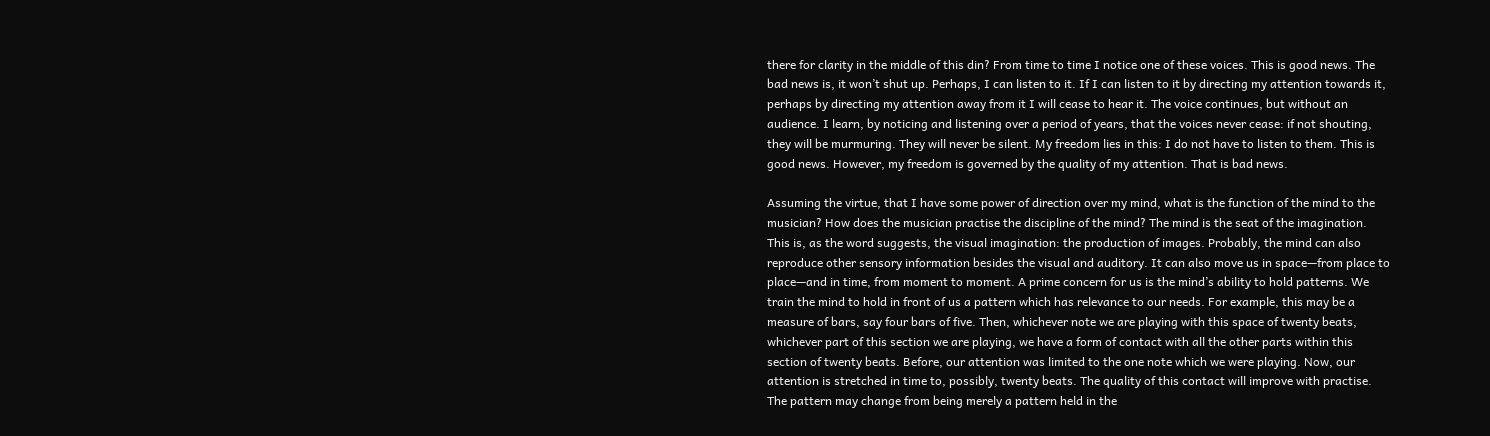there for clarity in the middle of this din? From time to time I notice one of these voices. This is good news. The bad news is, it won’t shut up. Perhaps, I can listen to it. If I can listen to it by directing my attention towards it, perhaps by directing my attention away from it I will cease to hear it. The voice continues, but without an audience. I learn, by noticing and listening over a period of years, that the voices never cease: if not shouting, they will be murmuring. They will never be silent. My freedom lies in this: I do not have to listen to them. This is good news. However, my freedom is governed by the quality of my attention. That is bad news.

Assuming the virtue, that I have some power of direction over my mind, what is the function of the mind to the musician? How does the musician practise the discipline of the mind? The mind is the seat of the imagination. This is, as the word suggests, the visual imagination: the production of images. Probably, the mind can also reproduce other sensory information besides the visual and auditory. It can also move us in space—from place to place—and in time, from moment to moment. A prime concern for us is the mind’s ability to hold patterns. We train the mind to hold in front of us a pattern which has relevance to our needs. For example, this may be a measure of bars, say four bars of five. Then, whichever note we are playing with this space of twenty beats, whichever part of this section we are playing, we have a form of contact with all the other parts within this section of twenty beats. Before, our attention was limited to the one note which we were playing. Now, our attention is stretched in time to, possibly, twenty beats. The quality of this contact will improve with practise. The pattern may change from being merely a pattern held in the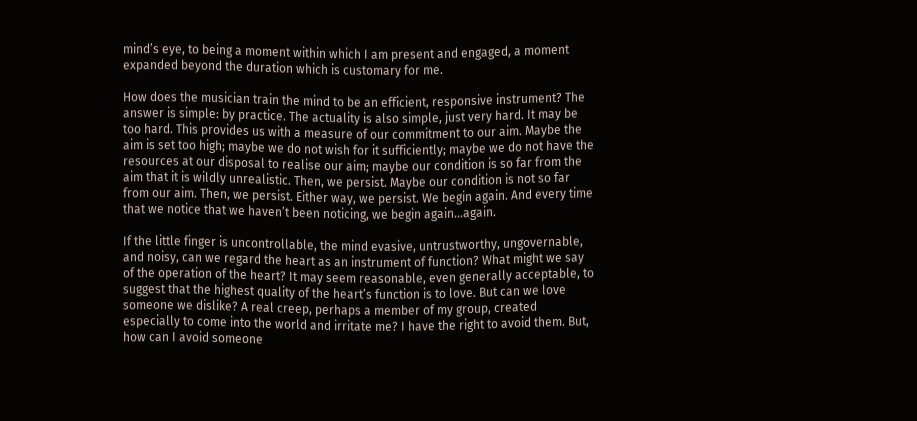mind’s eye, to being a moment within which I am present and engaged, a moment expanded beyond the duration which is customary for me.

How does the musician train the mind to be an efficient, responsive instrument? The answer is simple: by practice. The actuality is also simple, just very hard. It may be too hard. This provides us with a measure of our commitment to our aim. Maybe the aim is set too high; maybe we do not wish for it sufficiently; maybe we do not have the resources at our disposal to realise our aim; maybe our condition is so far from the aim that it is wildly unrealistic. Then, we persist. Maybe our condition is not so far from our aim. Then, we persist. Either way, we persist. We begin again. And every time that we notice that we haven’t been noticing, we begin again…again.

If the little finger is uncontrollable, the mind evasive, untrustworthy, ungovernable, and noisy, can we regard the heart as an instrument of function? What might we say of the operation of the heart? It may seem reasonable, even generally acceptable, to suggest that the highest quality of the heart’s function is to love. But can we love someone we dislike? A real creep, perhaps a member of my group, created especially to come into the world and irritate me? I have the right to avoid them. But, how can I avoid someone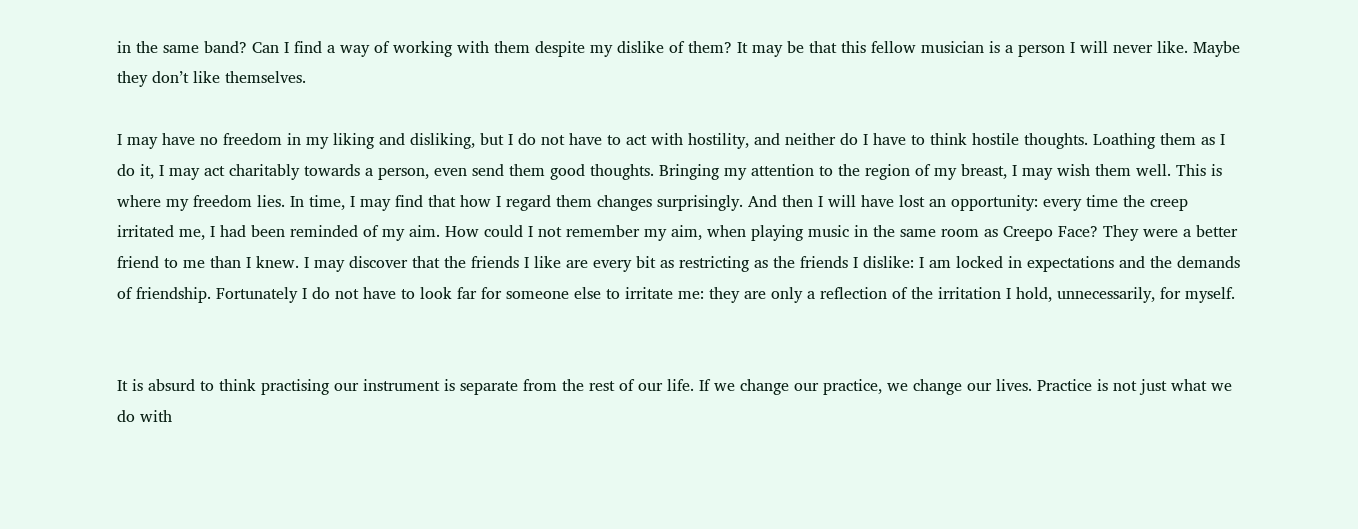in the same band? Can I find a way of working with them despite my dislike of them? It may be that this fellow musician is a person I will never like. Maybe they don’t like themselves.

I may have no freedom in my liking and disliking, but I do not have to act with hostility, and neither do I have to think hostile thoughts. Loathing them as I do it, I may act charitably towards a person, even send them good thoughts. Bringing my attention to the region of my breast, I may wish them well. This is where my freedom lies. In time, I may find that how I regard them changes surprisingly. And then I will have lost an opportunity: every time the creep irritated me, I had been reminded of my aim. How could I not remember my aim, when playing music in the same room as Creepo Face? They were a better friend to me than I knew. I may discover that the friends I like are every bit as restricting as the friends I dislike: I am locked in expectations and the demands of friendship. Fortunately I do not have to look far for someone else to irritate me: they are only a reflection of the irritation I hold, unnecessarily, for myself.


It is absurd to think practising our instrument is separate from the rest of our life. If we change our practice, we change our lives. Practice is not just what we do with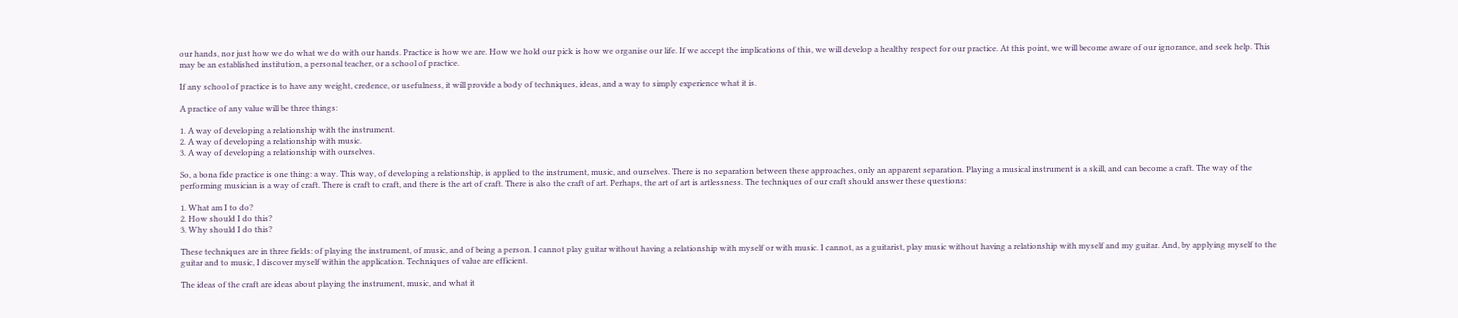our hands, nor just how we do what we do with our hands. Practice is how we are. How we hold our pick is how we organise our life. If we accept the implications of this, we will develop a healthy respect for our practice. At this point, we will become aware of our ignorance, and seek help. This may be an established institution, a personal teacher, or a school of practice.

If any school of practice is to have any weight, credence, or usefulness, it will provide a body of techniques, ideas, and a way to simply experience what it is.

A practice of any value will be three things:

1. A way of developing a relationship with the instrument.
2. A way of developing a relationship with music.
3. A way of developing a relationship with ourselves.

So, a bona fide practice is one thing: a way. This way, of developing a relationship, is applied to the instrument, music, and ourselves. There is no separation between these approaches, only an apparent separation. Playing a musical instrument is a skill, and can become a craft. The way of the performing musician is a way of craft. There is craft to craft, and there is the art of craft. There is also the craft of art. Perhaps, the art of art is artlessness. The techniques of our craft should answer these questions:

1. What am I to do?
2. How should I do this?
3. Why should I do this?

These techniques are in three fields: of playing the instrument, of music, and of being a person. I cannot play guitar without having a relationship with myself or with music. I cannot, as a guitarist, play music without having a relationship with myself and my guitar. And, by applying myself to the guitar and to music, I discover myself within the application. Techniques of value are efficient.

The ideas of the craft are ideas about playing the instrument, music, and what it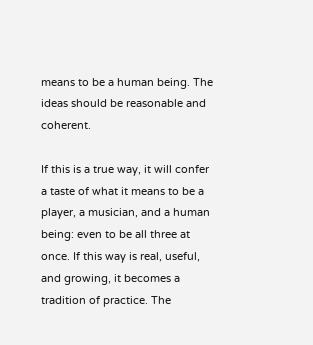means to be a human being. The ideas should be reasonable and coherent.

If this is a true way, it will confer a taste of what it means to be a player, a musician, and a human being: even to be all three at once. If this way is real, useful, and growing, it becomes a tradition of practice. The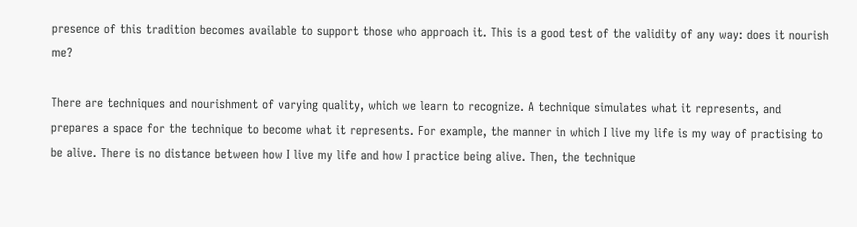presence of this tradition becomes available to support those who approach it. This is a good test of the validity of any way: does it nourish me?

There are techniques and nourishment of varying quality, which we learn to recognize. A technique simulates what it represents, and prepares a space for the technique to become what it represents. For example, the manner in which I live my life is my way of practising to be alive. There is no distance between how I live my life and how I practice being alive. Then, the technique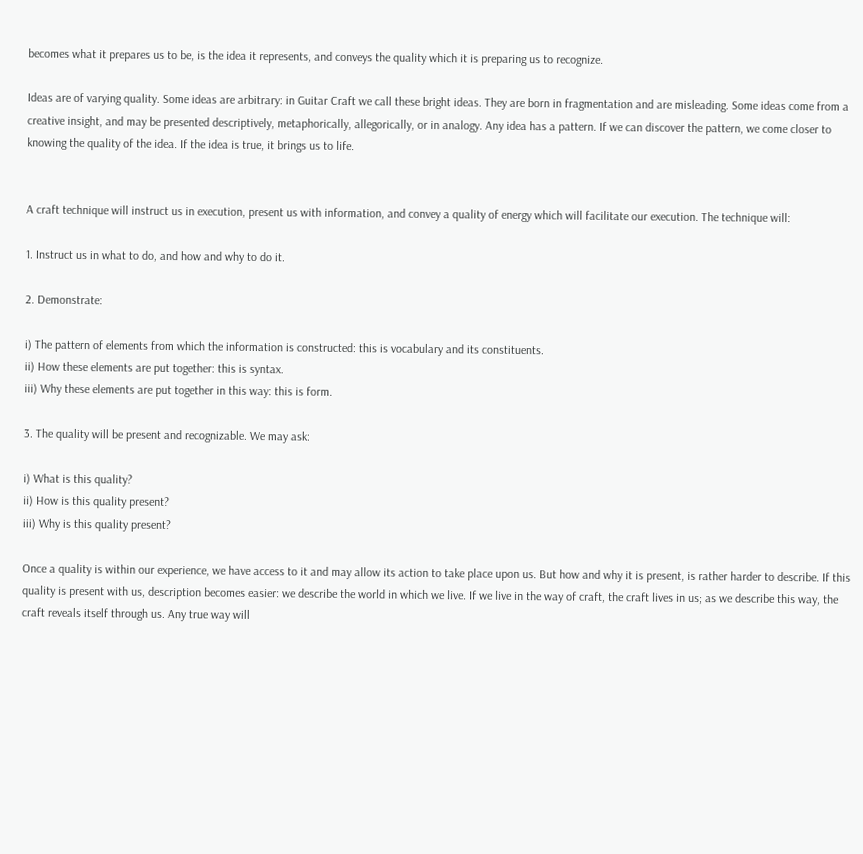becomes what it prepares us to be, is the idea it represents, and conveys the quality which it is preparing us to recognize.

Ideas are of varying quality. Some ideas are arbitrary: in Guitar Craft we call these bright ideas. They are born in fragmentation and are misleading. Some ideas come from a creative insight, and may be presented descriptively, metaphorically, allegorically, or in analogy. Any idea has a pattern. If we can discover the pattern, we come closer to knowing the quality of the idea. If the idea is true, it brings us to life.


A craft technique will instruct us in execution, present us with information, and convey a quality of energy which will facilitate our execution. The technique will:

1. Instruct us in what to do, and how and why to do it.

2. Demonstrate:

i) The pattern of elements from which the information is constructed: this is vocabulary and its constituents.
ii) How these elements are put together: this is syntax.
iii) Why these elements are put together in this way: this is form.

3. The quality will be present and recognizable. We may ask:

i) What is this quality?
ii) How is this quality present?
iii) Why is this quality present?

Once a quality is within our experience, we have access to it and may allow its action to take place upon us. But how and why it is present, is rather harder to describe. If this quality is present with us, description becomes easier: we describe the world in which we live. If we live in the way of craft, the craft lives in us; as we describe this way, the craft reveals itself through us. Any true way will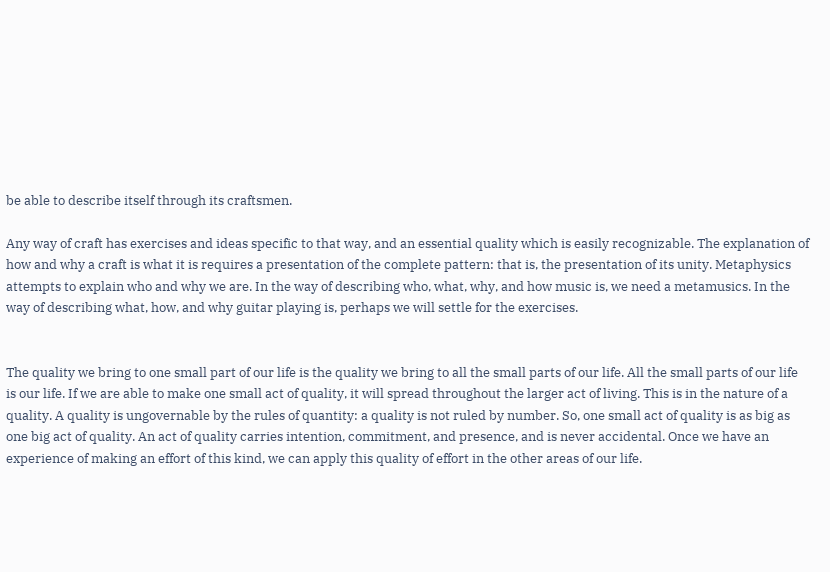be able to describe itself through its craftsmen.

Any way of craft has exercises and ideas specific to that way, and an essential quality which is easily recognizable. The explanation of how and why a craft is what it is requires a presentation of the complete pattern: that is, the presentation of its unity. Metaphysics attempts to explain who and why we are. In the way of describing who, what, why, and how music is, we need a metamusics. In the way of describing what, how, and why guitar playing is, perhaps we will settle for the exercises.


The quality we bring to one small part of our life is the quality we bring to all the small parts of our life. All the small parts of our life is our life. If we are able to make one small act of quality, it will spread throughout the larger act of living. This is in the nature of a quality. A quality is ungovernable by the rules of quantity: a quality is not ruled by number. So, one small act of quality is as big as one big act of quality. An act of quality carries intention, commitment, and presence, and is never accidental. Once we have an experience of making an effort of this kind, we can apply this quality of effort in the other areas of our life.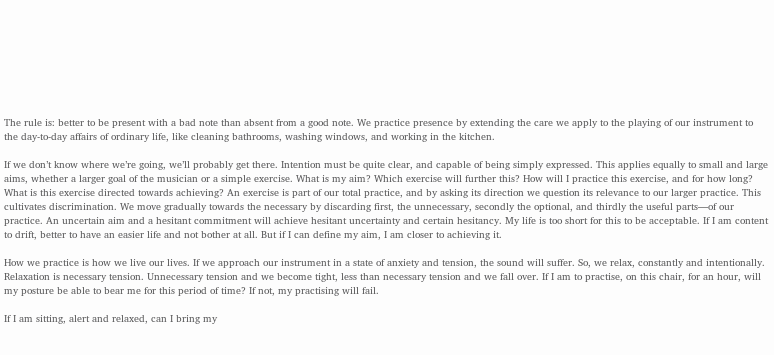The rule is: better to be present with a bad note than absent from a good note. We practice presence by extending the care we apply to the playing of our instrument to the day-to-day affairs of ordinary life, like cleaning bathrooms, washing windows, and working in the kitchen.

If we don’t know where we’re going, we’ll probably get there. Intention must be quite clear, and capable of being simply expressed. This applies equally to small and large aims, whether a larger goal of the musician or a simple exercise. What is my aim? Which exercise will further this? How will I practice this exercise, and for how long? What is this exercise directed towards achieving? An exercise is part of our total practice, and by asking its direction we question its relevance to our larger practice. This cultivates discrimination. We move gradually towards the necessary by discarding first, the unnecessary, secondly the optional, and thirdly the useful parts—of our practice. An uncertain aim and a hesitant commitment will achieve hesitant uncertainty and certain hesitancy. My life is too short for this to be acceptable. If I am content to drift, better to have an easier life and not bother at all. But if I can define my aim, I am closer to achieving it.

How we practice is how we live our lives. If we approach our instrument in a state of anxiety and tension, the sound will suffer. So, we relax, constantly and intentionally. Relaxation is necessary tension. Unnecessary tension and we become tight, less than necessary tension and we fall over. If I am to practise, on this chair, for an hour, will my posture be able to bear me for this period of time? If not, my practising will fail.

If I am sitting, alert and relaxed, can I bring my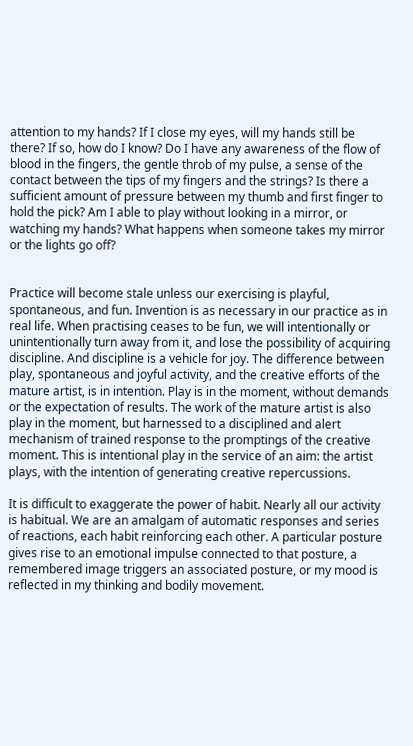attention to my hands? If I close my eyes, will my hands still be there? If so, how do I know? Do I have any awareness of the flow of blood in the fingers, the gentle throb of my pulse, a sense of the contact between the tips of my fingers and the strings? Is there a sufficient amount of pressure between my thumb and first finger to hold the pick? Am I able to play without looking in a mirror, or watching my hands? What happens when someone takes my mirror or the lights go off?


Practice will become stale unless our exercising is playful, spontaneous, and fun. Invention is as necessary in our practice as in real life. When practising ceases to be fun, we will intentionally or unintentionally turn away from it, and lose the possibility of acquiring discipline. And discipline is a vehicle for joy. The difference between play, spontaneous and joyful activity, and the creative efforts of the mature artist, is in intention. Play is in the moment, without demands or the expectation of results. The work of the mature artist is also play in the moment, but harnessed to a disciplined and alert mechanism of trained response to the promptings of the creative moment. This is intentional play in the service of an aim: the artist plays, with the intention of generating creative repercussions.

It is difficult to exaggerate the power of habit. Nearly all our activity is habitual. We are an amalgam of automatic responses and series of reactions, each habit reinforcing each other. A particular posture gives rise to an emotional impulse connected to that posture, a remembered image triggers an associated posture, or my mood is reflected in my thinking and bodily movement.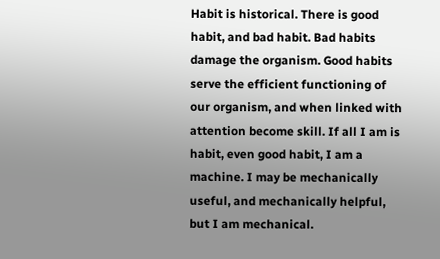Habit is historical. There is good habit, and bad habit. Bad habits damage the organism. Good habits serve the efficient functioning of our organism, and when linked with attention become skill. If all I am is habit, even good habit, I am a machine. I may be mechanically useful, and mechanically helpful, but I am mechanical.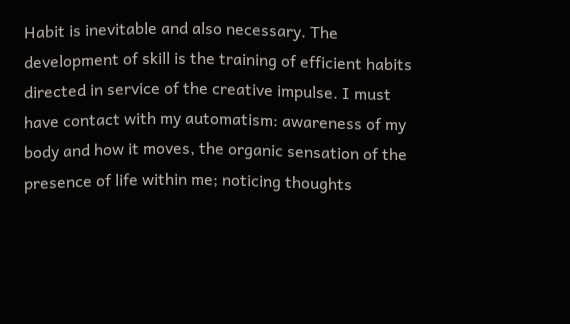Habit is inevitable and also necessary. The development of skill is the training of efficient habits directed in service of the creative impulse. I must have contact with my automatism: awareness of my body and how it moves, the organic sensation of the presence of life within me; noticing thoughts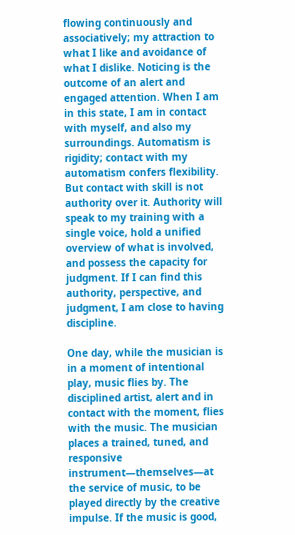flowing continuously and associatively; my attraction to what I like and avoidance of what I dislike. Noticing is the outcome of an alert and engaged attention. When I am in this state, I am in contact with myself, and also my surroundings. Automatism is rigidity; contact with my automatism confers flexibility. But contact with skill is not authority over it. Authority will speak to my training with a single voice, hold a unified overview of what is involved, and possess the capacity for judgment. If I can find this authority, perspective, and judgment, I am close to having discipline.

One day, while the musician is in a moment of intentional play, music flies by. The disciplined artist, alert and in contact with the moment, flies with the music. The musician places a trained, tuned, and responsive instrument—themselves—at the service of music, to be played directly by the creative impulse. If the music is good,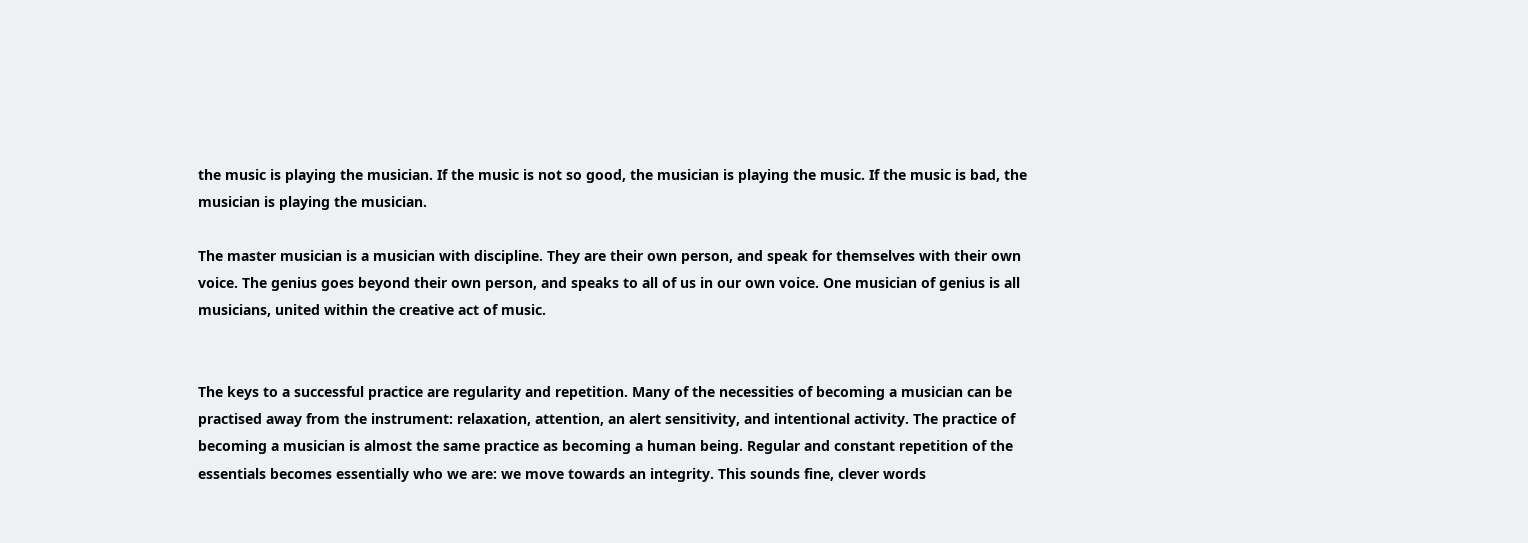the music is playing the musician. If the music is not so good, the musician is playing the music. If the music is bad, the musician is playing the musician.

The master musician is a musician with discipline. They are their own person, and speak for themselves with their own voice. The genius goes beyond their own person, and speaks to all of us in our own voice. One musician of genius is all musicians, united within the creative act of music.


The keys to a successful practice are regularity and repetition. Many of the necessities of becoming a musician can be practised away from the instrument: relaxation, attention, an alert sensitivity, and intentional activity. The practice of becoming a musician is almost the same practice as becoming a human being. Regular and constant repetition of the essentials becomes essentially who we are: we move towards an integrity. This sounds fine, clever words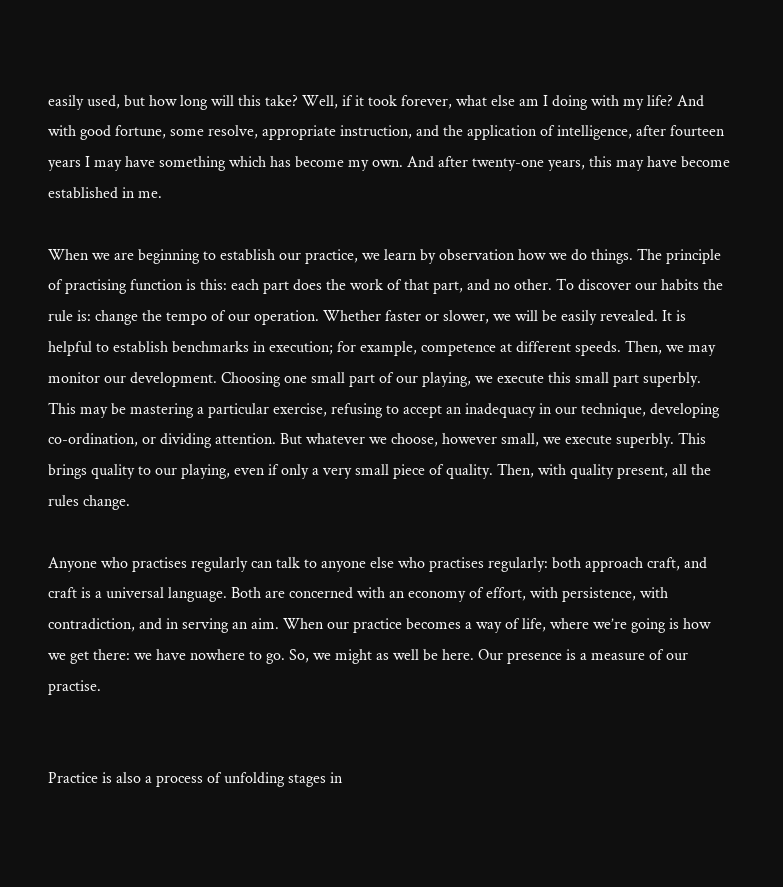easily used, but how long will this take? Well, if it took forever, what else am I doing with my life? And with good fortune, some resolve, appropriate instruction, and the application of intelligence, after fourteen years I may have something which has become my own. And after twenty-one years, this may have become established in me.

When we are beginning to establish our practice, we learn by observation how we do things. The principle of practising function is this: each part does the work of that part, and no other. To discover our habits the rule is: change the tempo of our operation. Whether faster or slower, we will be easily revealed. It is helpful to establish benchmarks in execution; for example, competence at different speeds. Then, we may monitor our development. Choosing one small part of our playing, we execute this small part superbly. This may be mastering a particular exercise, refusing to accept an inadequacy in our technique, developing co-ordination, or dividing attention. But whatever we choose, however small, we execute superbly. This brings quality to our playing, even if only a very small piece of quality. Then, with quality present, all the rules change.

Anyone who practises regularly can talk to anyone else who practises regularly: both approach craft, and craft is a universal language. Both are concerned with an economy of effort, with persistence, with contradiction, and in serving an aim. When our practice becomes a way of life, where we’re going is how we get there: we have nowhere to go. So, we might as well be here. Our presence is a measure of our practise.


Practice is also a process of unfolding stages in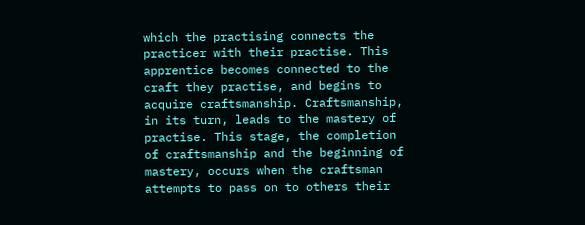which the practising connects the practicer with their practise. This apprentice becomes connected to the craft they practise, and begins to acquire craftsmanship. Craftsmanship, in its turn, leads to the mastery of practise. This stage, the completion of craftsmanship and the beginning of mastery, occurs when the craftsman attempts to pass on to others their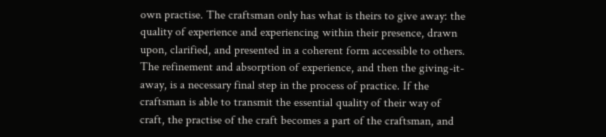own practise. The craftsman only has what is theirs to give away: the quality of experience and experiencing within their presence, drawn upon, clarified, and presented in a coherent form accessible to others. The refinement and absorption of experience, and then the giving-it-away, is a necessary final step in the process of practice. If the craftsman is able to transmit the essential quality of their way of craft, the practise of the craft becomes a part of the craftsman, and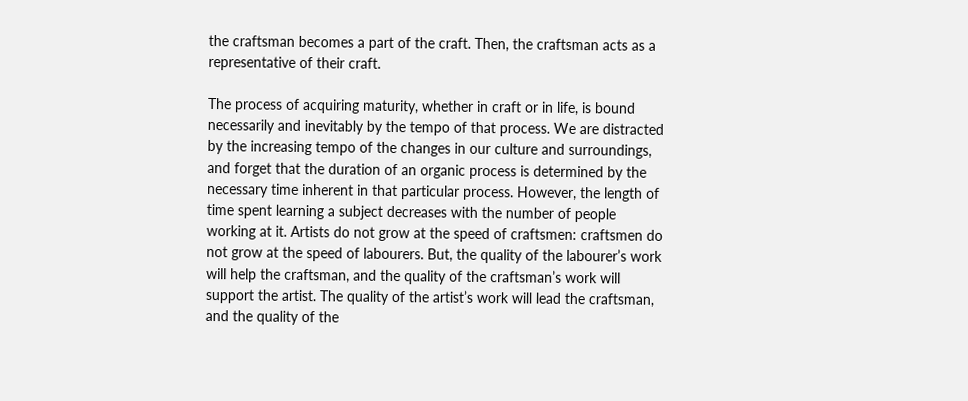the craftsman becomes a part of the craft. Then, the craftsman acts as a representative of their craft.

The process of acquiring maturity, whether in craft or in life, is bound necessarily and inevitably by the tempo of that process. We are distracted by the increasing tempo of the changes in our culture and surroundings, and forget that the duration of an organic process is determined by the necessary time inherent in that particular process. However, the length of time spent learning a subject decreases with the number of people working at it. Artists do not grow at the speed of craftsmen: craftsmen do not grow at the speed of labourers. But, the quality of the labourer’s work will help the craftsman, and the quality of the craftsman’s work will support the artist. The quality of the artist’s work will lead the craftsman, and the quality of the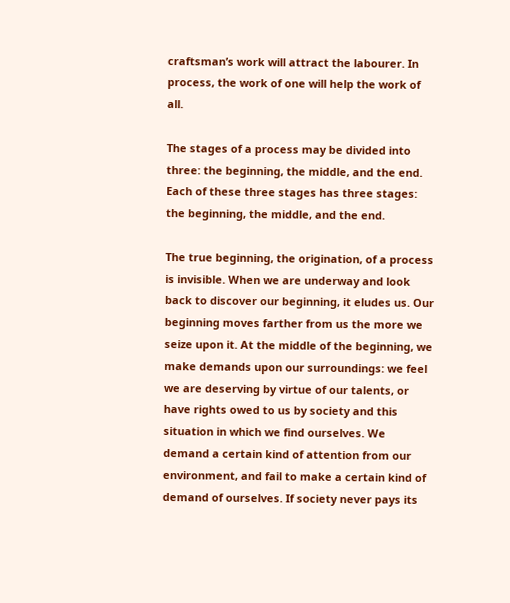craftsman’s work will attract the labourer. In process, the work of one will help the work of all.

The stages of a process may be divided into three: the beginning, the middle, and the end. Each of these three stages has three stages: the beginning, the middle, and the end.

The true beginning, the origination, of a process is invisible. When we are underway and look back to discover our beginning, it eludes us. Our beginning moves farther from us the more we seize upon it. At the middle of the beginning, we make demands upon our surroundings: we feel we are deserving by virtue of our talents, or have rights owed to us by society and this situation in which we find ourselves. We demand a certain kind of attention from our environment, and fail to make a certain kind of demand of ourselves. If society never pays its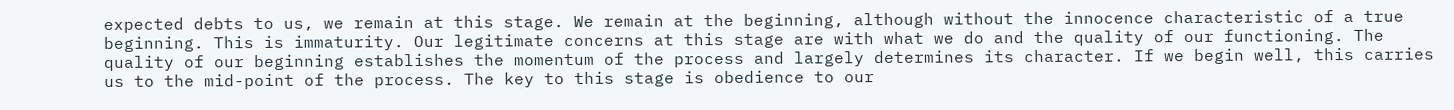expected debts to us, we remain at this stage. We remain at the beginning, although without the innocence characteristic of a true beginning. This is immaturity. Our legitimate concerns at this stage are with what we do and the quality of our functioning. The quality of our beginning establishes the momentum of the process and largely determines its character. If we begin well, this carries us to the mid-point of the process. The key to this stage is obedience to our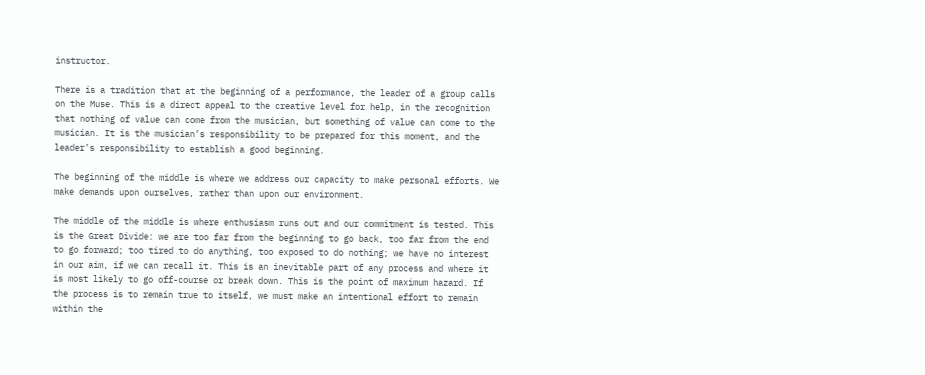instructor.

There is a tradition that at the beginning of a performance, the leader of a group calls on the Muse. This is a direct appeal to the creative level for help, in the recognition that nothing of value can come from the musician, but something of value can come to the musician. It is the musician’s responsibility to be prepared for this moment, and the leader’s responsibility to establish a good beginning.

The beginning of the middle is where we address our capacity to make personal efforts. We make demands upon ourselves, rather than upon our environment.

The middle of the middle is where enthusiasm runs out and our commitment is tested. This is the Great Divide: we are too far from the beginning to go back, too far from the end to go forward; too tired to do anything, too exposed to do nothing; we have no interest in our aim, if we can recall it. This is an inevitable part of any process and where it is most likely to go off-course or break down. This is the point of maximum hazard. If the process is to remain true to itself, we must make an intentional effort to remain within the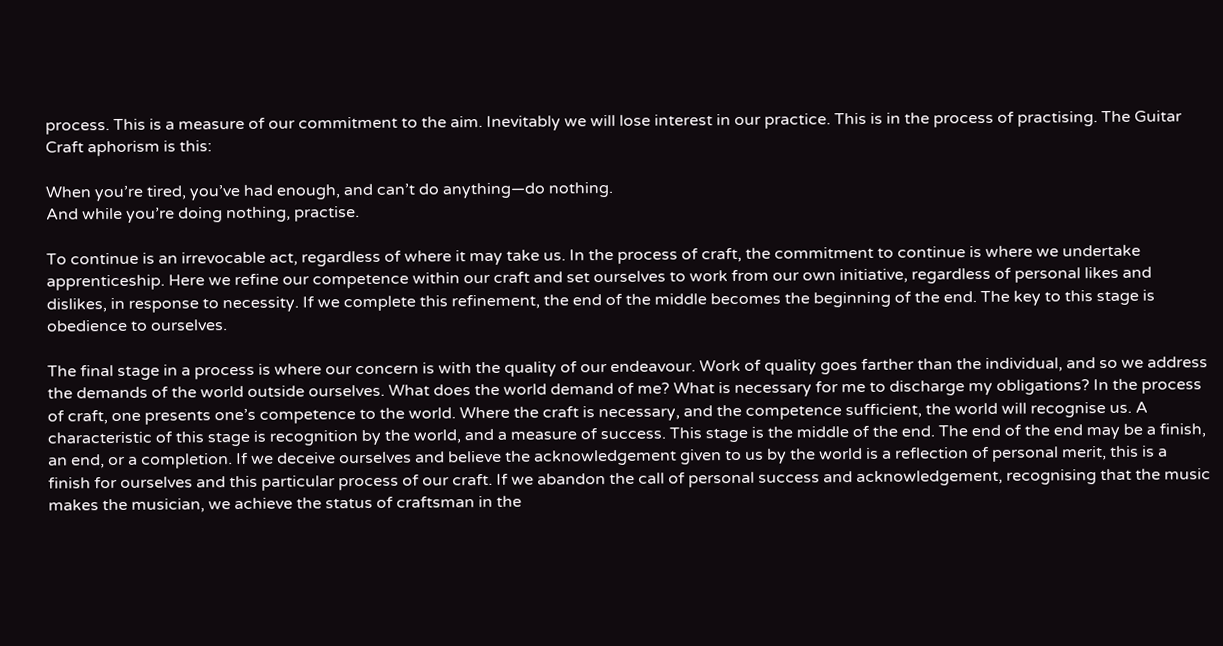process. This is a measure of our commitment to the aim. Inevitably we will lose interest in our practice. This is in the process of practising. The Guitar Craft aphorism is this:

When you’re tired, you’ve had enough, and can’t do anything—do nothing.
And while you’re doing nothing, practise.

To continue is an irrevocable act, regardless of where it may take us. In the process of craft, the commitment to continue is where we undertake apprenticeship. Here we refine our competence within our craft and set ourselves to work from our own initiative, regardless of personal likes and dislikes, in response to necessity. If we complete this refinement, the end of the middle becomes the beginning of the end. The key to this stage is obedience to ourselves.

The final stage in a process is where our concern is with the quality of our endeavour. Work of quality goes farther than the individual, and so we address the demands of the world outside ourselves. What does the world demand of me? What is necessary for me to discharge my obligations? In the process of craft, one presents one’s competence to the world. Where the craft is necessary, and the competence sufficient, the world will recognise us. A characteristic of this stage is recognition by the world, and a measure of success. This stage is the middle of the end. The end of the end may be a finish, an end, or a completion. If we deceive ourselves and believe the acknowledgement given to us by the world is a reflection of personal merit, this is a finish for ourselves and this particular process of our craft. If we abandon the call of personal success and acknowledgement, recognising that the music makes the musician, we achieve the status of craftsman in the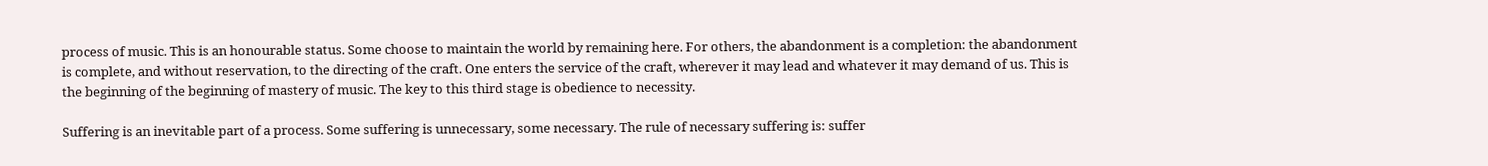process of music. This is an honourable status. Some choose to maintain the world by remaining here. For others, the abandonment is a completion: the abandonment is complete, and without reservation, to the directing of the craft. One enters the service of the craft, wherever it may lead and whatever it may demand of us. This is the beginning of the beginning of mastery of music. The key to this third stage is obedience to necessity.

Suffering is an inevitable part of a process. Some suffering is unnecessary, some necessary. The rule of necessary suffering is: suffer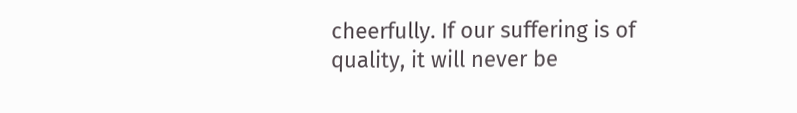cheerfully. If our suffering is of quality, it will never be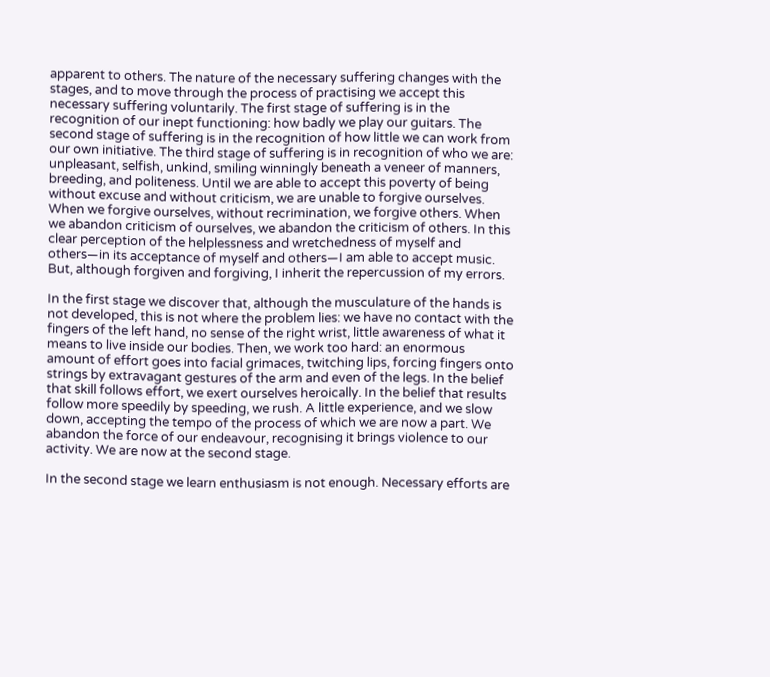apparent to others. The nature of the necessary suffering changes with the stages, and to move through the process of practising we accept this necessary suffering voluntarily. The first stage of suffering is in the recognition of our inept functioning: how badly we play our guitars. The second stage of suffering is in the recognition of how little we can work from our own initiative. The third stage of suffering is in recognition of who we are: unpleasant, selfish, unkind, smiling winningly beneath a veneer of manners, breeding, and politeness. Until we are able to accept this poverty of being without excuse and without criticism, we are unable to forgive ourselves. When we forgive ourselves, without recrimination, we forgive others. When we abandon criticism of ourselves, we abandon the criticism of others. In this clear perception of the helplessness and wretchedness of myself and others—in its acceptance of myself and others—I am able to accept music. But, although forgiven and forgiving, I inherit the repercussion of my errors.

In the first stage we discover that, although the musculature of the hands is not developed, this is not where the problem lies: we have no contact with the fingers of the left hand, no sense of the right wrist, little awareness of what it means to live inside our bodies. Then, we work too hard: an enormous amount of effort goes into facial grimaces, twitching lips, forcing fingers onto strings by extravagant gestures of the arm and even of the legs. In the belief that skill follows effort, we exert ourselves heroically. In the belief that results follow more speedily by speeding, we rush. A little experience, and we slow down, accepting the tempo of the process of which we are now a part. We abandon the force of our endeavour, recognising it brings violence to our activity. We are now at the second stage.

In the second stage we learn enthusiasm is not enough. Necessary efforts are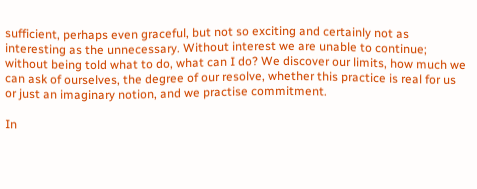sufficient, perhaps even graceful, but not so exciting and certainly not as interesting as the unnecessary. Without interest we are unable to continue; without being told what to do, what can I do? We discover our limits, how much we can ask of ourselves, the degree of our resolve, whether this practice is real for us or just an imaginary notion, and we practise commitment.

In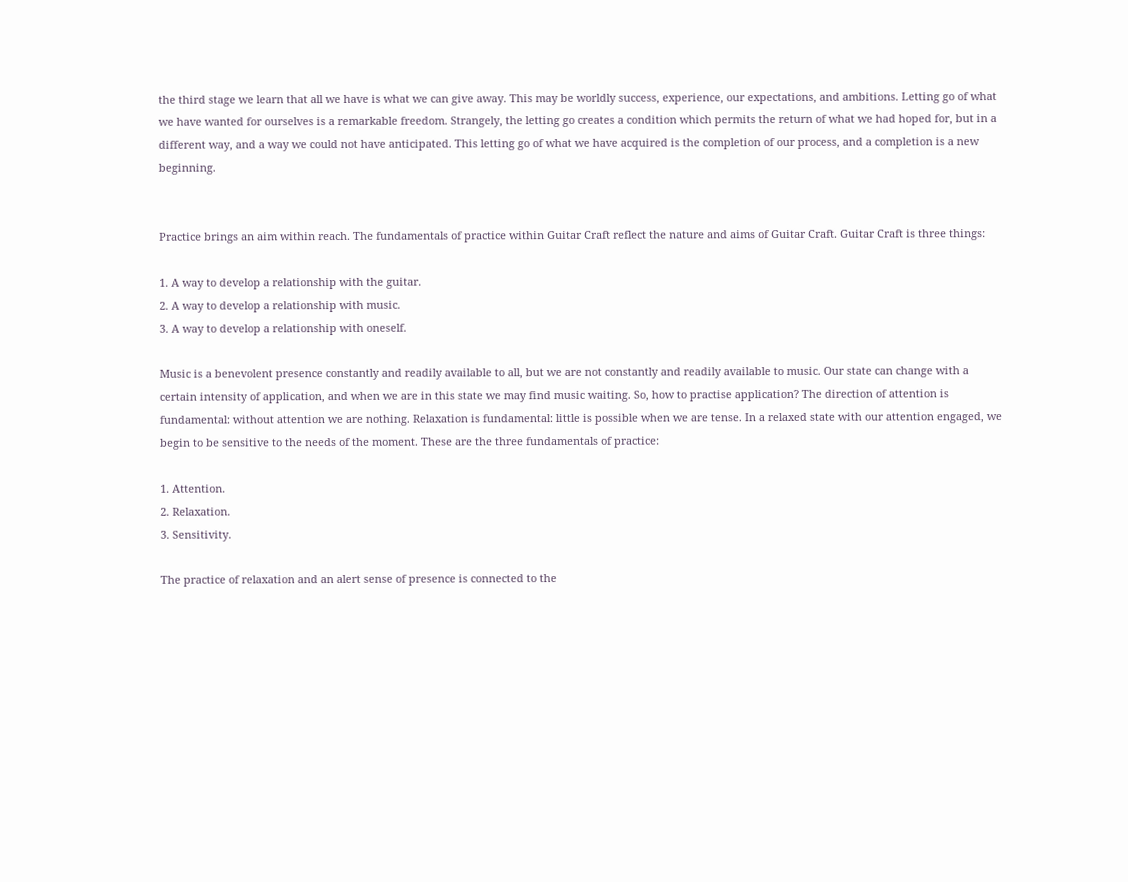the third stage we learn that all we have is what we can give away. This may be worldly success, experience, our expectations, and ambitions. Letting go of what we have wanted for ourselves is a remarkable freedom. Strangely, the letting go creates a condition which permits the return of what we had hoped for, but in a different way, and a way we could not have anticipated. This letting go of what we have acquired is the completion of our process, and a completion is a new beginning.


Practice brings an aim within reach. The fundamentals of practice within Guitar Craft reflect the nature and aims of Guitar Craft. Guitar Craft is three things:

1. A way to develop a relationship with the guitar.
2. A way to develop a relationship with music.
3. A way to develop a relationship with oneself.

Music is a benevolent presence constantly and readily available to all, but we are not constantly and readily available to music. Our state can change with a certain intensity of application, and when we are in this state we may find music waiting. So, how to practise application? The direction of attention is fundamental: without attention we are nothing. Relaxation is fundamental: little is possible when we are tense. In a relaxed state with our attention engaged, we begin to be sensitive to the needs of the moment. These are the three fundamentals of practice:

1. Attention.
2. Relaxation.
3. Sensitivity.

The practice of relaxation and an alert sense of presence is connected to the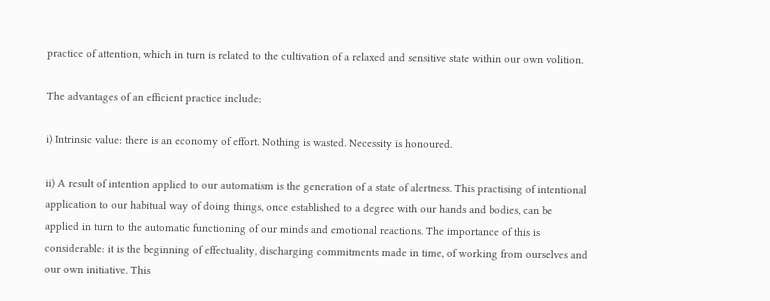practice of attention, which in turn is related to the cultivation of a relaxed and sensitive state within our own volition.

The advantages of an efficient practice include:

i) Intrinsic value: there is an economy of effort. Nothing is wasted. Necessity is honoured.

ii) A result of intention applied to our automatism is the generation of a state of alertness. This practising of intentional application to our habitual way of doing things, once established to a degree with our hands and bodies, can be applied in turn to the automatic functioning of our minds and emotional reactions. The importance of this is considerable: it is the beginning of effectuality, discharging commitments made in time, of working from ourselves and our own initiative. This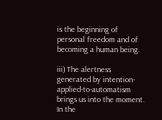is the beginning of personal freedom and of becoming a human being.

iii) The alertness generated by intention-applied-to-automatism brings us into the moment. In the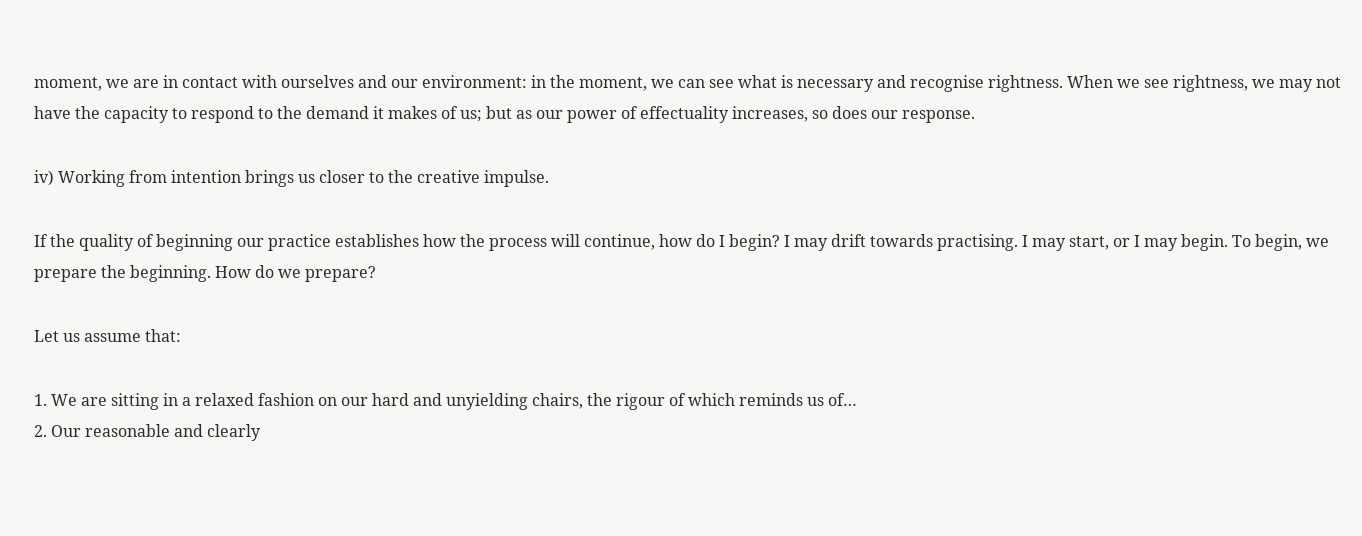moment, we are in contact with ourselves and our environment: in the moment, we can see what is necessary and recognise rightness. When we see rightness, we may not have the capacity to respond to the demand it makes of us; but as our power of effectuality increases, so does our response.

iv) Working from intention brings us closer to the creative impulse.

If the quality of beginning our practice establishes how the process will continue, how do I begin? I may drift towards practising. I may start, or I may begin. To begin, we prepare the beginning. How do we prepare?

Let us assume that:

1. We are sitting in a relaxed fashion on our hard and unyielding chairs, the rigour of which reminds us of…
2. Our reasonable and clearly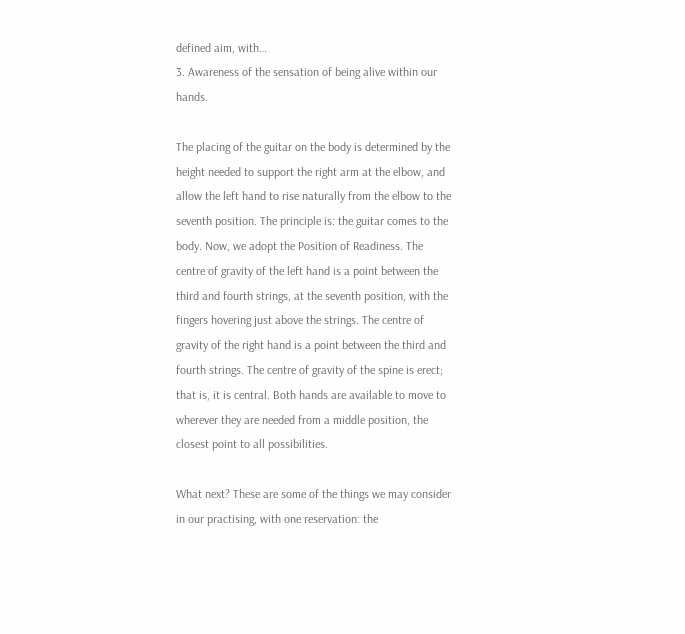defined aim, with…
3. Awareness of the sensation of being alive within our hands.

The placing of the guitar on the body is determined by the height needed to support the right arm at the elbow, and allow the left hand to rise naturally from the elbow to the seventh position. The principle is: the guitar comes to the body. Now, we adopt the Position of Readiness. The centre of gravity of the left hand is a point between the third and fourth strings, at the seventh position, with the fingers hovering just above the strings. The centre of gravity of the right hand is a point between the third and fourth strings. The centre of gravity of the spine is erect; that is, it is central. Both hands are available to move to wherever they are needed from a middle position, the closest point to all possibilities.

What next? These are some of the things we may consider in our practising, with one reservation: the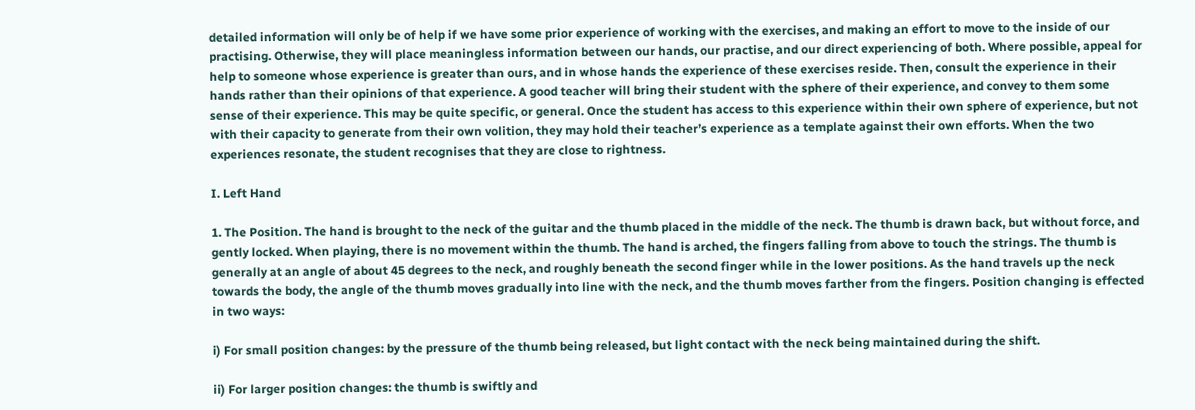detailed information will only be of help if we have some prior experience of working with the exercises, and making an effort to move to the inside of our practising. Otherwise, they will place meaningless information between our hands, our practise, and our direct experiencing of both. Where possible, appeal for help to someone whose experience is greater than ours, and in whose hands the experience of these exercises reside. Then, consult the experience in their hands rather than their opinions of that experience. A good teacher will bring their student with the sphere of their experience, and convey to them some sense of their experience. This may be quite specific, or general. Once the student has access to this experience within their own sphere of experience, but not with their capacity to generate from their own volition, they may hold their teacher’s experience as a template against their own efforts. When the two experiences resonate, the student recognises that they are close to rightness.

I. Left Hand

1. The Position. The hand is brought to the neck of the guitar and the thumb placed in the middle of the neck. The thumb is drawn back, but without force, and gently locked. When playing, there is no movement within the thumb. The hand is arched, the fingers falling from above to touch the strings. The thumb is generally at an angle of about 45 degrees to the neck, and roughly beneath the second finger while in the lower positions. As the hand travels up the neck towards the body, the angle of the thumb moves gradually into line with the neck, and the thumb moves farther from the fingers. Position changing is effected in two ways:

i) For small position changes: by the pressure of the thumb being released, but light contact with the neck being maintained during the shift.

ii) For larger position changes: the thumb is swiftly and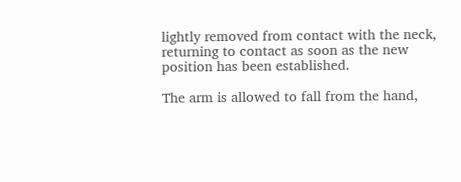lightly removed from contact with the neck, returning to contact as soon as the new position has been established.

The arm is allowed to fall from the hand,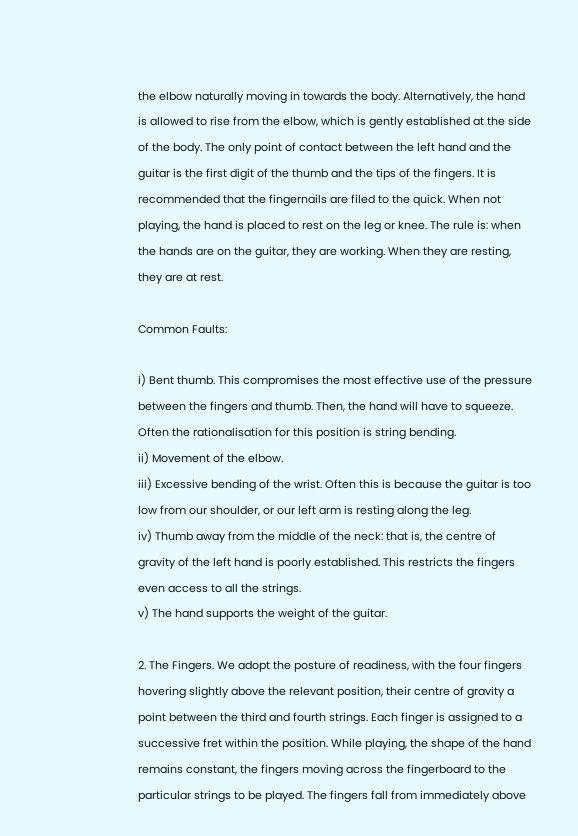the elbow naturally moving in towards the body. Alternatively, the hand is allowed to rise from the elbow, which is gently established at the side of the body. The only point of contact between the left hand and the guitar is the first digit of the thumb and the tips of the fingers. It is recommended that the fingernails are filed to the quick. When not playing, the hand is placed to rest on the leg or knee. The rule is: when the hands are on the guitar, they are working. When they are resting, they are at rest.

Common Faults:

i) Bent thumb. This compromises the most effective use of the pressure between the fingers and thumb. Then, the hand will have to squeeze. Often the rationalisation for this position is string bending.
ii) Movement of the elbow.
iii) Excessive bending of the wrist. Often this is because the guitar is too low from our shoulder, or our left arm is resting along the leg.
iv) Thumb away from the middle of the neck: that is, the centre of gravity of the left hand is poorly established. This restricts the fingers even access to all the strings.
v) The hand supports the weight of the guitar.

2. The Fingers. We adopt the posture of readiness, with the four fingers hovering slightly above the relevant position, their centre of gravity a point between the third and fourth strings. Each finger is assigned to a successive fret within the position. While playing, the shape of the hand remains constant, the fingers moving across the fingerboard to the particular strings to be played. The fingers fall from immediately above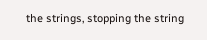the strings, stopping the string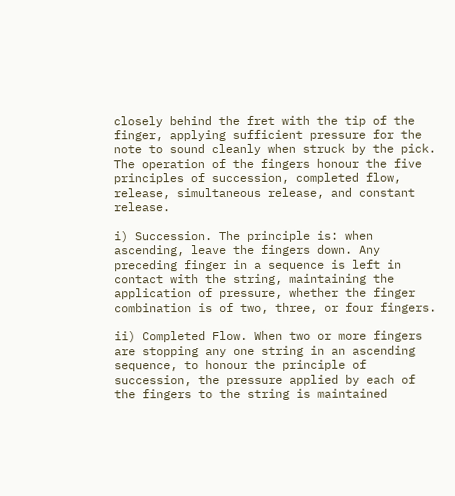closely behind the fret with the tip of the finger, applying sufficient pressure for the note to sound cleanly when struck by the pick. The operation of the fingers honour the five principles of succession, completed flow, release, simultaneous release, and constant release.

i) Succession. The principle is: when ascending, leave the fingers down. Any preceding finger in a sequence is left in contact with the string, maintaining the application of pressure, whether the finger combination is of two, three, or four fingers.

ii) Completed Flow. When two or more fingers are stopping any one string in an ascending sequence, to honour the principle of succession, the pressure applied by each of the fingers to the string is maintained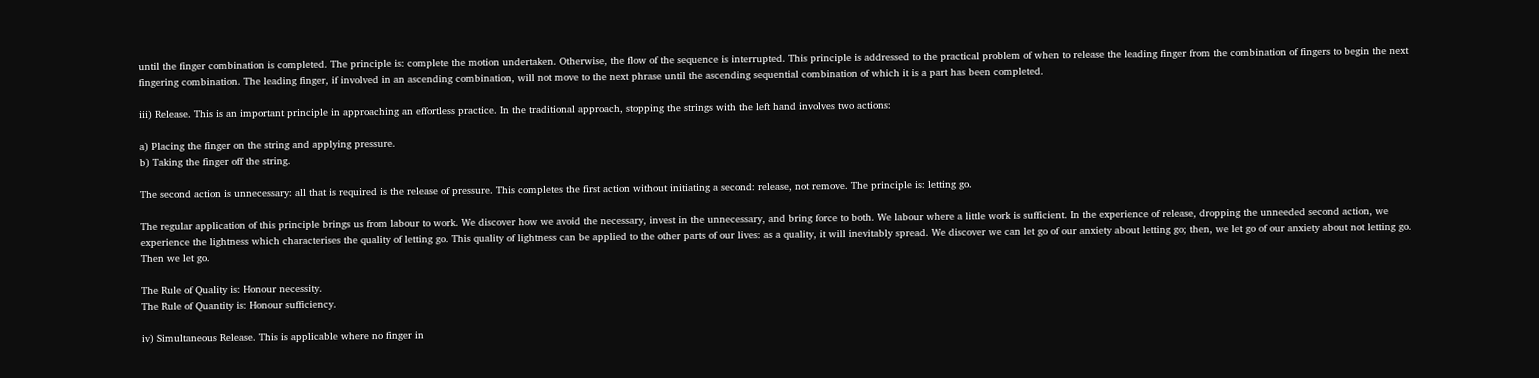until the finger combination is completed. The principle is: complete the motion undertaken. Otherwise, the flow of the sequence is interrupted. This principle is addressed to the practical problem of when to release the leading finger from the combination of fingers to begin the next fingering combination. The leading finger, if involved in an ascending combination, will not move to the next phrase until the ascending sequential combination of which it is a part has been completed.

iii) Release. This is an important principle in approaching an effortless practice. In the traditional approach, stopping the strings with the left hand involves two actions:

a) Placing the finger on the string and applying pressure.
b) Taking the finger off the string.

The second action is unnecessary: all that is required is the release of pressure. This completes the first action without initiating a second: release, not remove. The principle is: letting go.

The regular application of this principle brings us from labour to work. We discover how we avoid the necessary, invest in the unnecessary, and bring force to both. We labour where a little work is sufficient. In the experience of release, dropping the unneeded second action, we experience the lightness which characterises the quality of letting go. This quality of lightness can be applied to the other parts of our lives: as a quality, it will inevitably spread. We discover we can let go of our anxiety about letting go; then, we let go of our anxiety about not letting go. Then we let go.

The Rule of Quality is: Honour necessity.
The Rule of Quantity is: Honour sufficiency.

iv) Simultaneous Release. This is applicable where no finger in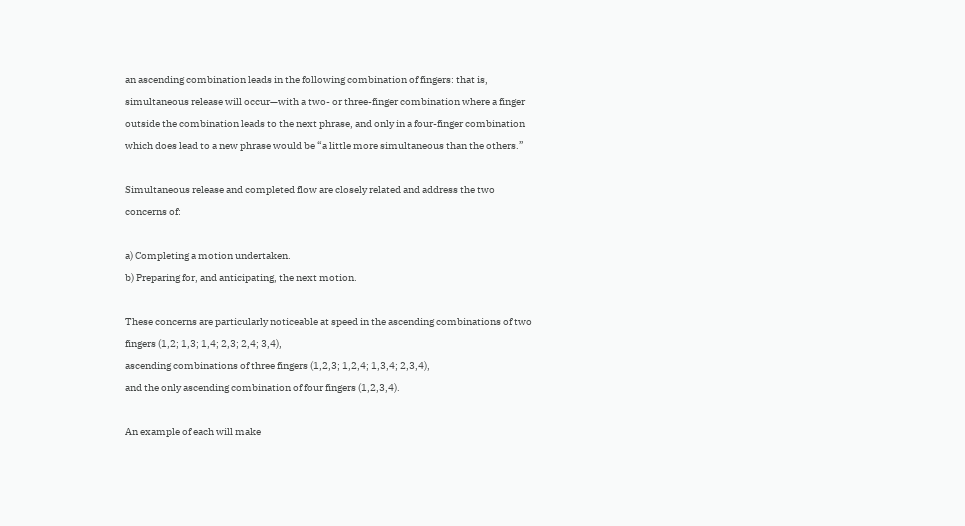an ascending combination leads in the following combination of fingers: that is, simultaneous release will occur—with a two- or three-finger combination where a finger outside the combination leads to the next phrase, and only in a four-finger combination which does lead to a new phrase would be “a little more simultaneous than the others.”

Simultaneous release and completed flow are closely related and address the two concerns of:

a) Completing a motion undertaken.
b) Preparing for, and anticipating, the next motion.

These concerns are particularly noticeable at speed in the ascending combinations of two fingers (1,2; 1,3; 1,4; 2,3; 2,4; 3,4),
ascending combinations of three fingers (1,2,3; 1,2,4; 1,3,4; 2,3,4),
and the only ascending combination of four fingers (1,2,3,4).

An example of each will make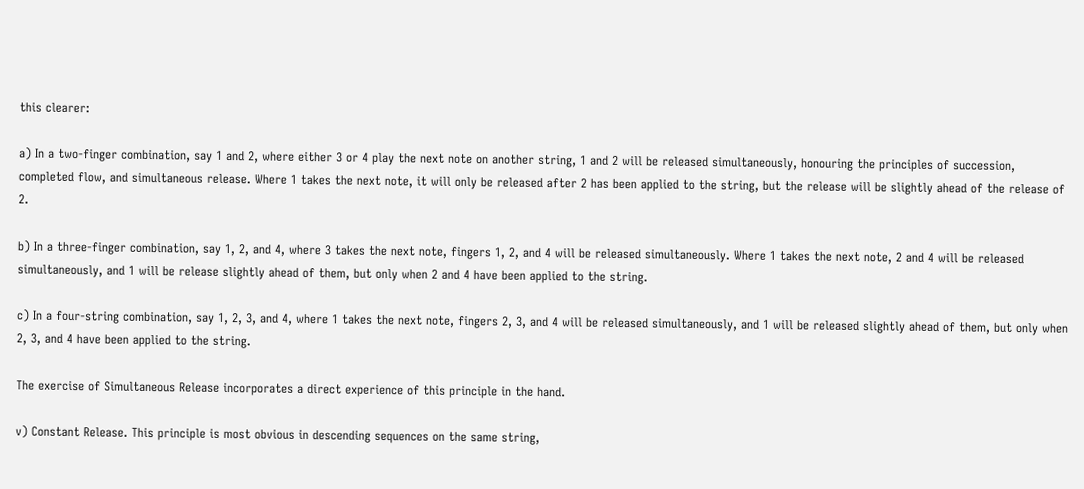this clearer:

a) In a two-finger combination, say 1 and 2, where either 3 or 4 play the next note on another string, 1 and 2 will be released simultaneously, honouring the principles of succession, completed flow, and simultaneous release. Where 1 takes the next note, it will only be released after 2 has been applied to the string, but the release will be slightly ahead of the release of 2.

b) In a three-finger combination, say 1, 2, and 4, where 3 takes the next note, fingers 1, 2, and 4 will be released simultaneously. Where 1 takes the next note, 2 and 4 will be released simultaneously, and 1 will be release slightly ahead of them, but only when 2 and 4 have been applied to the string.

c) In a four-string combination, say 1, 2, 3, and 4, where 1 takes the next note, fingers 2, 3, and 4 will be released simultaneously, and 1 will be released slightly ahead of them, but only when 2, 3, and 4 have been applied to the string.

The exercise of Simultaneous Release incorporates a direct experience of this principle in the hand.

v) Constant Release. This principle is most obvious in descending sequences on the same string,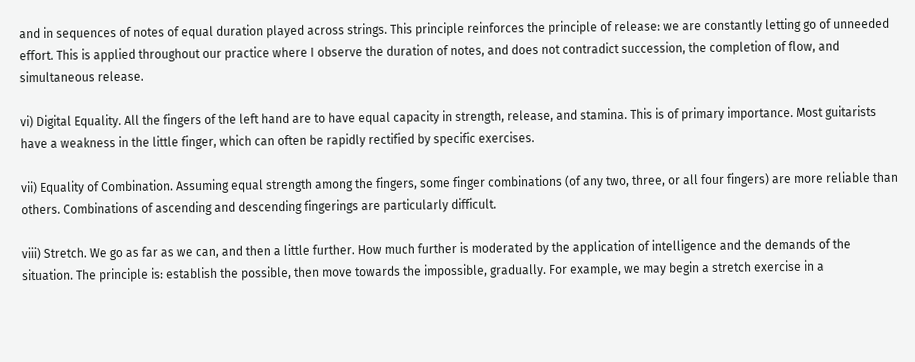and in sequences of notes of equal duration played across strings. This principle reinforces the principle of release: we are constantly letting go of unneeded effort. This is applied throughout our practice where I observe the duration of notes, and does not contradict succession, the completion of flow, and simultaneous release.

vi) Digital Equality. All the fingers of the left hand are to have equal capacity in strength, release, and stamina. This is of primary importance. Most guitarists have a weakness in the little finger, which can often be rapidly rectified by specific exercises.

vii) Equality of Combination. Assuming equal strength among the fingers, some finger combinations (of any two, three, or all four fingers) are more reliable than others. Combinations of ascending and descending fingerings are particularly difficult.

viii) Stretch. We go as far as we can, and then a little further. How much further is moderated by the application of intelligence and the demands of the situation. The principle is: establish the possible, then move towards the impossible, gradually. For example, we may begin a stretch exercise in a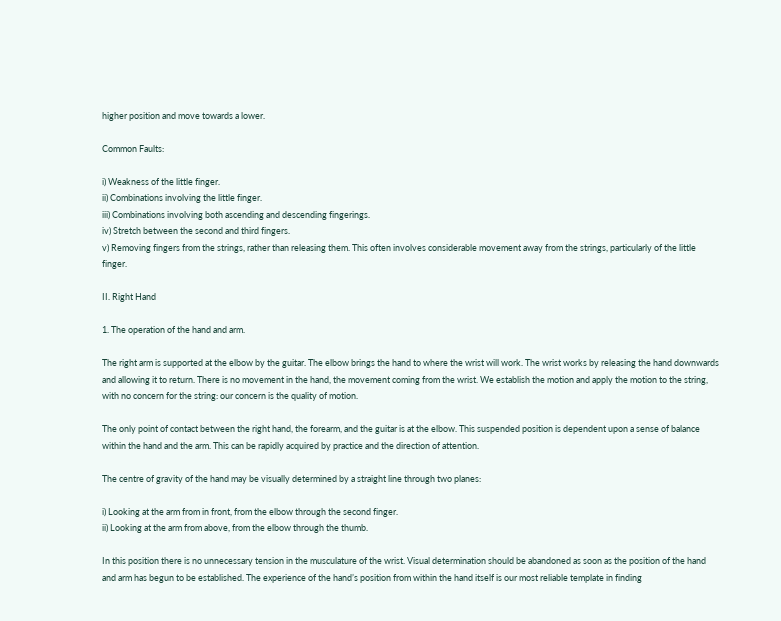higher position and move towards a lower.

Common Faults:

i) Weakness of the little finger.
ii) Combinations involving the little finger.
iii) Combinations involving both ascending and descending fingerings.
iv) Stretch between the second and third fingers.
v) Removing fingers from the strings, rather than releasing them. This often involves considerable movement away from the strings, particularly of the little finger.

II. Right Hand

1. The operation of the hand and arm.

The right arm is supported at the elbow by the guitar. The elbow brings the hand to where the wrist will work. The wrist works by releasing the hand downwards and allowing it to return. There is no movement in the hand, the movement coming from the wrist. We establish the motion and apply the motion to the string, with no concern for the string: our concern is the quality of motion.

The only point of contact between the right hand, the forearm, and the guitar is at the elbow. This suspended position is dependent upon a sense of balance within the hand and the arm. This can be rapidly acquired by practice and the direction of attention.

The centre of gravity of the hand may be visually determined by a straight line through two planes:

i) Looking at the arm from in front, from the elbow through the second finger.
ii) Looking at the arm from above, from the elbow through the thumb.

In this position there is no unnecessary tension in the musculature of the wrist. Visual determination should be abandoned as soon as the position of the hand and arm has begun to be established. The experience of the hand’s position from within the hand itself is our most reliable template in finding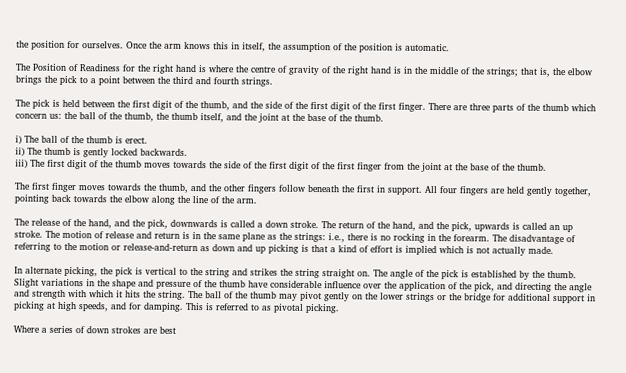the position for ourselves. Once the arm knows this in itself, the assumption of the position is automatic.

The Position of Readiness for the right hand is where the centre of gravity of the right hand is in the middle of the strings; that is, the elbow brings the pick to a point between the third and fourth strings.

The pick is held between the first digit of the thumb, and the side of the first digit of the first finger. There are three parts of the thumb which concern us: the ball of the thumb, the thumb itself, and the joint at the base of the thumb.

i) The ball of the thumb is erect.
ii) The thumb is gently locked backwards.
iii) The first digit of the thumb moves towards the side of the first digit of the first finger from the joint at the base of the thumb.

The first finger moves towards the thumb, and the other fingers follow beneath the first in support. All four fingers are held gently together, pointing back towards the elbow along the line of the arm.

The release of the hand, and the pick, downwards is called a down stroke. The return of the hand, and the pick, upwards is called an up stroke. The motion of release and return is in the same plane as the strings: i.e., there is no rocking in the forearm. The disadvantage of referring to the motion or release-and-return as down and up picking is that a kind of effort is implied which is not actually made.

In alternate picking, the pick is vertical to the string and strikes the string straight on. The angle of the pick is established by the thumb. Slight variations in the shape and pressure of the thumb have considerable influence over the application of the pick, and directing the angle and strength with which it hits the string. The ball of the thumb may pivot gently on the lower strings or the bridge for additional support in picking at high speeds, and for damping. This is referred to as pivotal picking.

Where a series of down strokes are best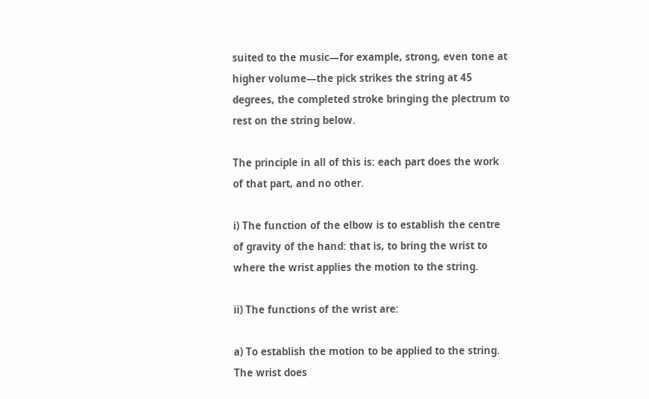suited to the music—for example, strong, even tone at higher volume—the pick strikes the string at 45 degrees, the completed stroke bringing the plectrum to rest on the string below.

The principle in all of this is: each part does the work of that part, and no other.

i) The function of the elbow is to establish the centre of gravity of the hand: that is, to bring the wrist to where the wrist applies the motion to the string.

ii) The functions of the wrist are:

a) To establish the motion to be applied to the string. The wrist does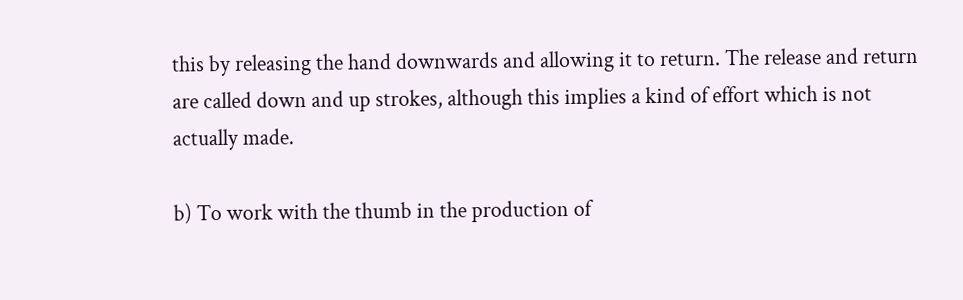this by releasing the hand downwards and allowing it to return. The release and return are called down and up strokes, although this implies a kind of effort which is not actually made.

b) To work with the thumb in the production of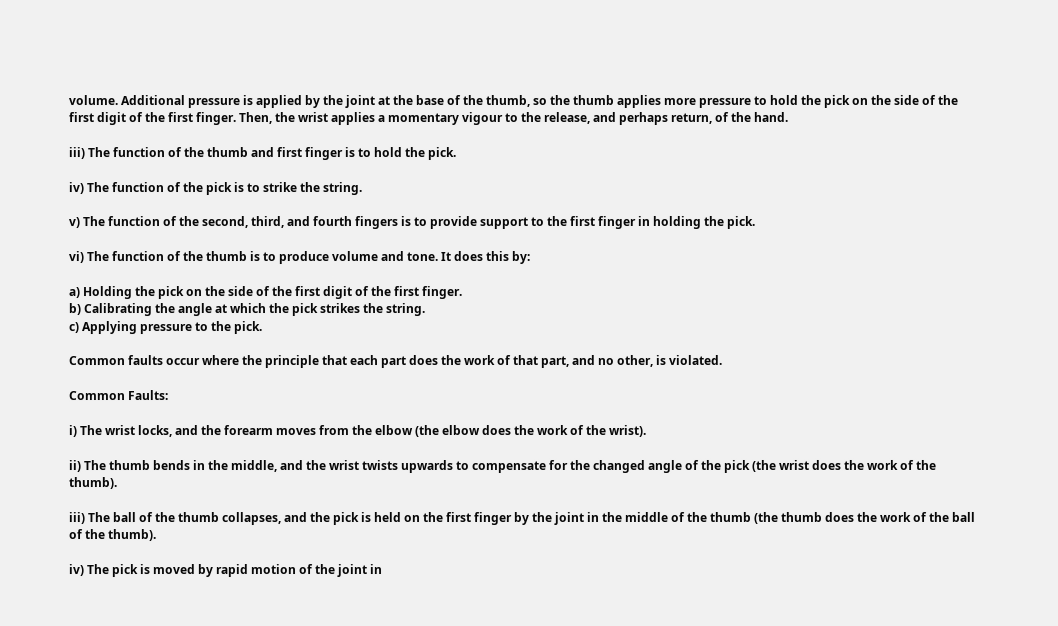volume. Additional pressure is applied by the joint at the base of the thumb, so the thumb applies more pressure to hold the pick on the side of the first digit of the first finger. Then, the wrist applies a momentary vigour to the release, and perhaps return, of the hand.

iii) The function of the thumb and first finger is to hold the pick.

iv) The function of the pick is to strike the string.

v) The function of the second, third, and fourth fingers is to provide support to the first finger in holding the pick.

vi) The function of the thumb is to produce volume and tone. It does this by:

a) Holding the pick on the side of the first digit of the first finger.
b) Calibrating the angle at which the pick strikes the string.
c) Applying pressure to the pick.

Common faults occur where the principle that each part does the work of that part, and no other, is violated.

Common Faults:

i) The wrist locks, and the forearm moves from the elbow (the elbow does the work of the wrist).

ii) The thumb bends in the middle, and the wrist twists upwards to compensate for the changed angle of the pick (the wrist does the work of the thumb).

iii) The ball of the thumb collapses, and the pick is held on the first finger by the joint in the middle of the thumb (the thumb does the work of the ball of the thumb).

iv) The pick is moved by rapid motion of the joint in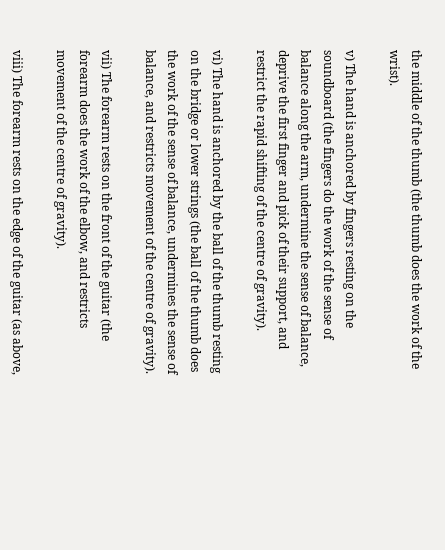the middle of the thumb (the thumb does the work of the wrist).

v) The hand is anchored by fingers resting on the soundboard (the fingers do the work of the sense of balance along the arm, undermine the sense of balance, deprive the first finger and pick of their support, and restrict the rapid shifting of the centre of gravity).

vi) The hand is anchored by the ball of the thumb resting on the bridge or lower strings (the ball of the thumb does the work of the sense of balance, undermines the sense of balance, and restricts movement of the centre of gravity).

vii) The forearm rests on the front of the guitar (the forearm does the work of the elbow, and restricts movement of the centre of gravity).

viii) The forearm rests on the edge of the guitar (as above,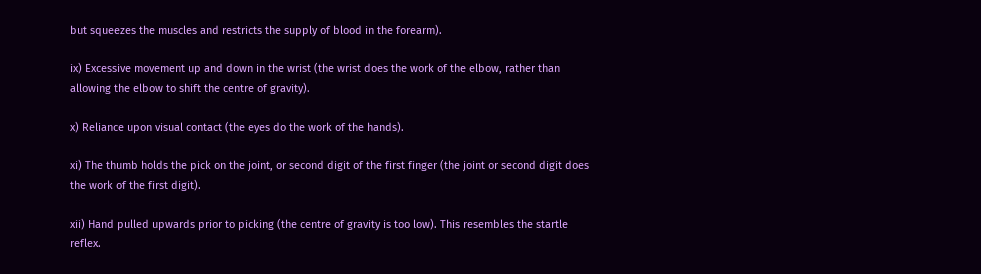but squeezes the muscles and restricts the supply of blood in the forearm).

ix) Excessive movement up and down in the wrist (the wrist does the work of the elbow, rather than allowing the elbow to shift the centre of gravity).

x) Reliance upon visual contact (the eyes do the work of the hands).

xi) The thumb holds the pick on the joint, or second digit of the first finger (the joint or second digit does the work of the first digit).

xii) Hand pulled upwards prior to picking (the centre of gravity is too low). This resembles the startle reflex.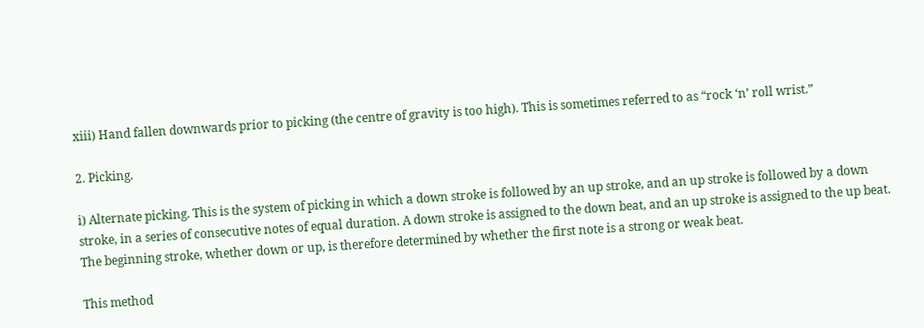xiii) Hand fallen downwards prior to picking (the centre of gravity is too high). This is sometimes referred to as “rock ‘n’ roll wrist.”

2. Picking.

i) Alternate picking. This is the system of picking in which a down stroke is followed by an up stroke, and an up stroke is followed by a down stroke, in a series of consecutive notes of equal duration. A down stroke is assigned to the down beat, and an up stroke is assigned to the up beat. The beginning stroke, whether down or up, is therefore determined by whether the first note is a strong or weak beat.

This method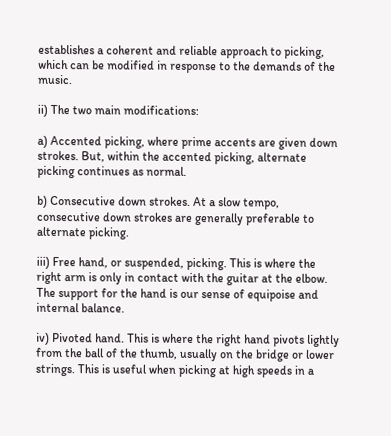establishes a coherent and reliable approach to picking, which can be modified in response to the demands of the music.

ii) The two main modifications:

a) Accented picking, where prime accents are given down strokes. But, within the accented picking, alternate picking continues as normal.

b) Consecutive down strokes. At a slow tempo, consecutive down strokes are generally preferable to alternate picking.

iii) Free hand, or suspended, picking. This is where the right arm is only in contact with the guitar at the elbow. The support for the hand is our sense of equipoise and internal balance.

iv) Pivoted hand. This is where the right hand pivots lightly from the ball of the thumb, usually on the bridge or lower strings. This is useful when picking at high speeds in a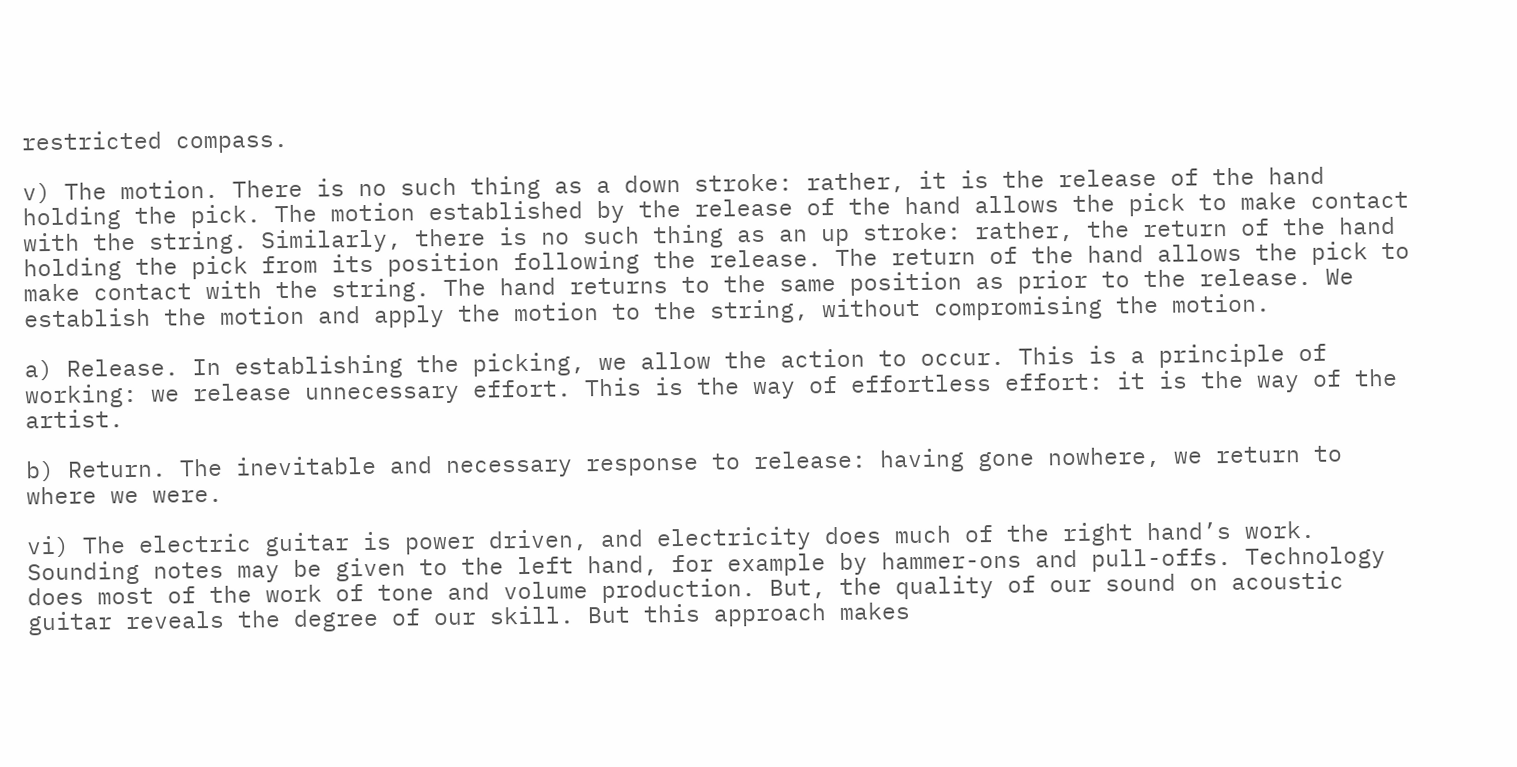restricted compass.

v) The motion. There is no such thing as a down stroke: rather, it is the release of the hand holding the pick. The motion established by the release of the hand allows the pick to make contact with the string. Similarly, there is no such thing as an up stroke: rather, the return of the hand holding the pick from its position following the release. The return of the hand allows the pick to make contact with the string. The hand returns to the same position as prior to the release. We establish the motion and apply the motion to the string, without compromising the motion.

a) Release. In establishing the picking, we allow the action to occur. This is a principle of working: we release unnecessary effort. This is the way of effortless effort: it is the way of the artist.

b) Return. The inevitable and necessary response to release: having gone nowhere, we return to where we were.

vi) The electric guitar is power driven, and electricity does much of the right hand’s work. Sounding notes may be given to the left hand, for example by hammer-ons and pull-offs. Technology does most of the work of tone and volume production. But, the quality of our sound on acoustic guitar reveals the degree of our skill. But this approach makes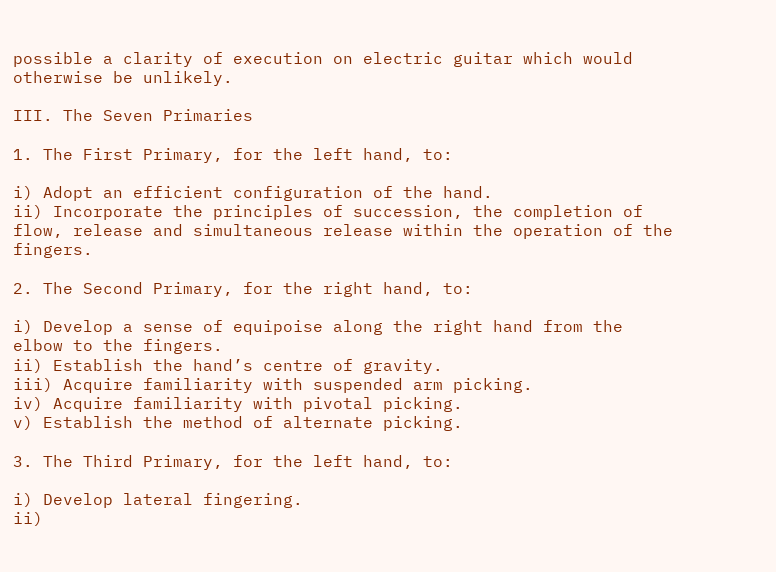possible a clarity of execution on electric guitar which would otherwise be unlikely.

III. The Seven Primaries

1. The First Primary, for the left hand, to:

i) Adopt an efficient configuration of the hand.
ii) Incorporate the principles of succession, the completion of flow, release and simultaneous release within the operation of the fingers.

2. The Second Primary, for the right hand, to:

i) Develop a sense of equipoise along the right hand from the elbow to the fingers.
ii) Establish the hand’s centre of gravity.
iii) Acquire familiarity with suspended arm picking.
iv) Acquire familiarity with pivotal picking.
v) Establish the method of alternate picking.

3. The Third Primary, for the left hand, to:

i) Develop lateral fingering.
ii)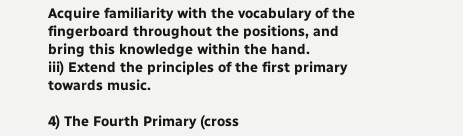Acquire familiarity with the vocabulary of the fingerboard throughout the positions, and bring this knowledge within the hand.
iii) Extend the principles of the first primary towards music.

4) The Fourth Primary (cross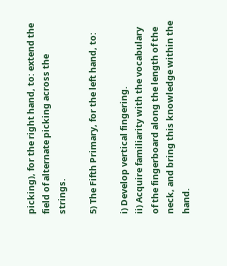picking), for the right hand, to: extend the field of alternate picking across the strings.

5) The Fifth Primary, for the left hand, to:

i) Develop vertical fingering.
ii) Acquire familiarity with the vocabulary of the fingerboard along the length of the neck, and bring this knowledge within the hand.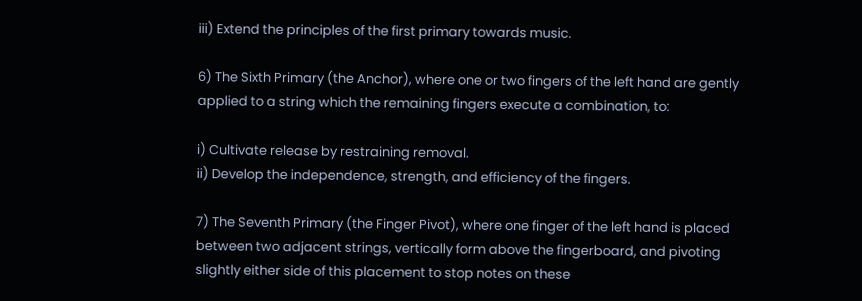iii) Extend the principles of the first primary towards music.

6) The Sixth Primary (the Anchor), where one or two fingers of the left hand are gently applied to a string which the remaining fingers execute a combination, to:

i) Cultivate release by restraining removal.
ii) Develop the independence, strength, and efficiency of the fingers.

7) The Seventh Primary (the Finger Pivot), where one finger of the left hand is placed between two adjacent strings, vertically form above the fingerboard, and pivoting slightly either side of this placement to stop notes on these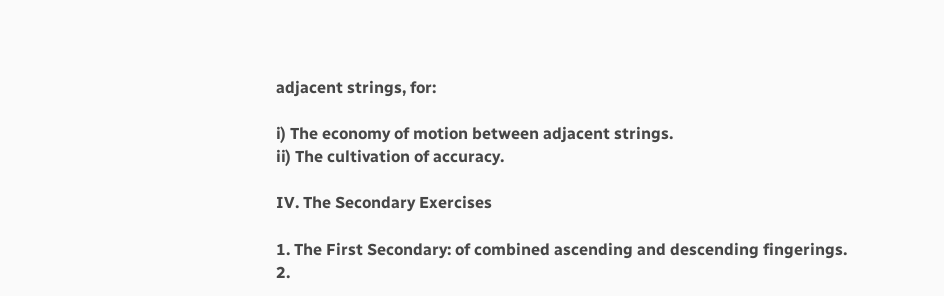adjacent strings, for:

i) The economy of motion between adjacent strings.
ii) The cultivation of accuracy.

IV. The Secondary Exercises

1. The First Secondary: of combined ascending and descending fingerings.
2.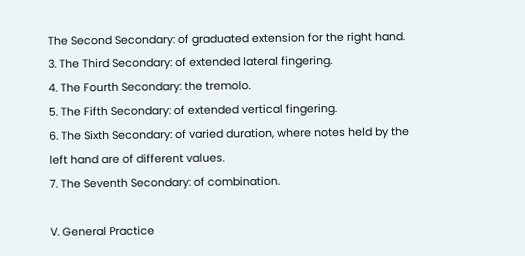The Second Secondary: of graduated extension for the right hand.
3. The Third Secondary: of extended lateral fingering.
4. The Fourth Secondary: the tremolo.
5. The Fifth Secondary: of extended vertical fingering.
6. The Sixth Secondary: of varied duration, where notes held by the left hand are of different values.
7. The Seventh Secondary: of combination.

V. General Practice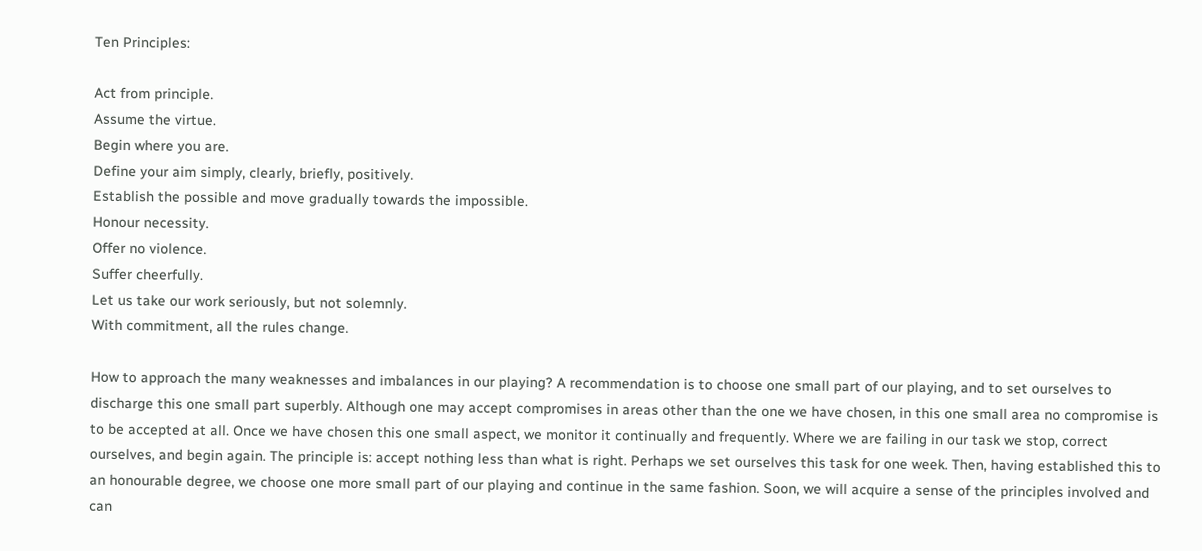Ten Principles:

Act from principle.
Assume the virtue.
Begin where you are.
Define your aim simply, clearly, briefly, positively.
Establish the possible and move gradually towards the impossible.
Honour necessity.
Offer no violence.
Suffer cheerfully.
Let us take our work seriously, but not solemnly.
With commitment, all the rules change.

How to approach the many weaknesses and imbalances in our playing? A recommendation is to choose one small part of our playing, and to set ourselves to discharge this one small part superbly. Although one may accept compromises in areas other than the one we have chosen, in this one small area no compromise is to be accepted at all. Once we have chosen this one small aspect, we monitor it continually and frequently. Where we are failing in our task we stop, correct ourselves, and begin again. The principle is: accept nothing less than what is right. Perhaps we set ourselves this task for one week. Then, having established this to an honourable degree, we choose one more small part of our playing and continue in the same fashion. Soon, we will acquire a sense of the principles involved and can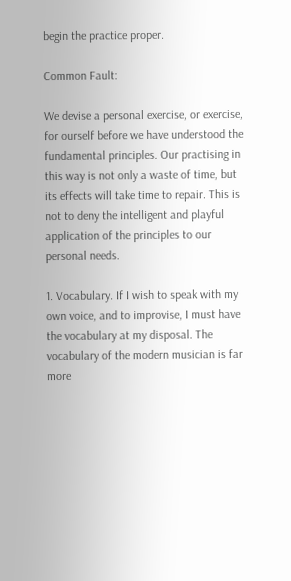begin the practice proper.

Common Fault:

We devise a personal exercise, or exercise, for ourself before we have understood the fundamental principles. Our practising in this way is not only a waste of time, but its effects will take time to repair. This is not to deny the intelligent and playful application of the principles to our personal needs.

1. Vocabulary. If I wish to speak with my own voice, and to improvise, I must have the vocabulary at my disposal. The vocabulary of the modern musician is far more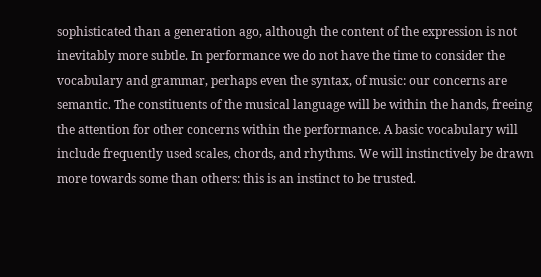sophisticated than a generation ago, although the content of the expression is not inevitably more subtle. In performance we do not have the time to consider the vocabulary and grammar, perhaps even the syntax, of music: our concerns are semantic. The constituents of the musical language will be within the hands, freeing the attention for other concerns within the performance. A basic vocabulary will include frequently used scales, chords, and rhythms. We will instinctively be drawn more towards some than others: this is an instinct to be trusted.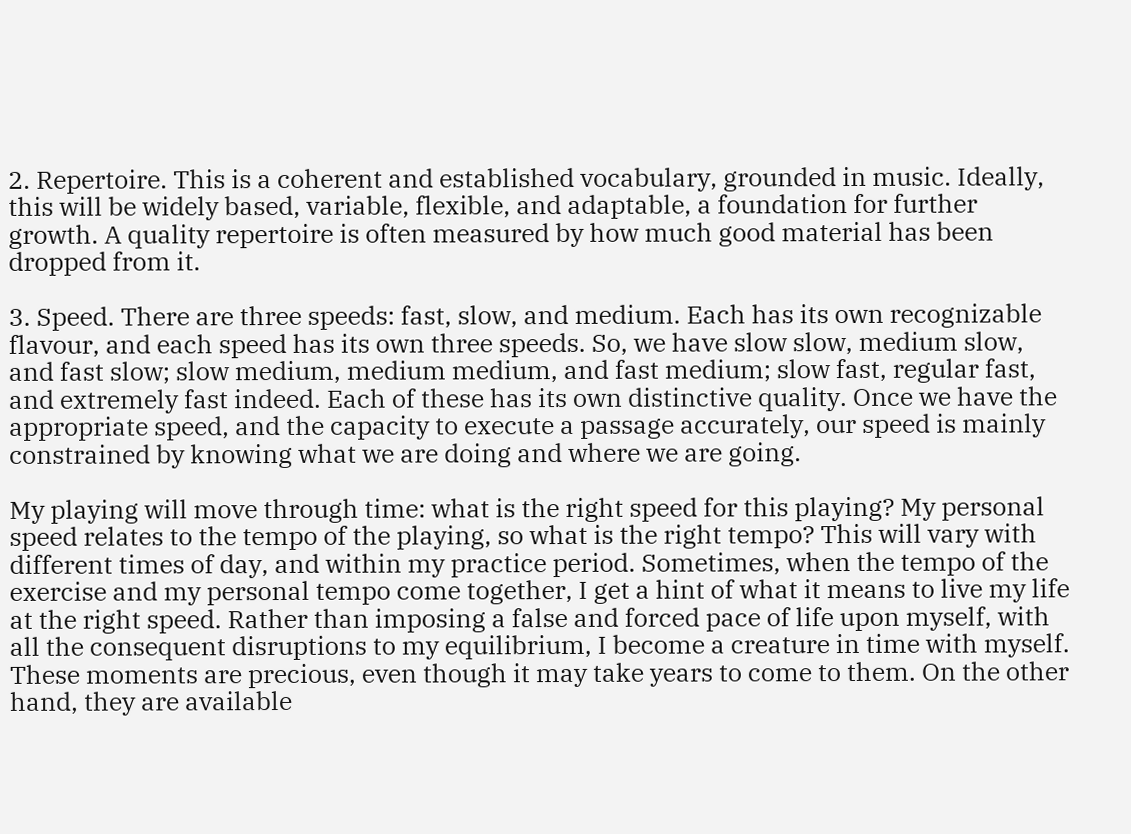2. Repertoire. This is a coherent and established vocabulary, grounded in music. Ideally, this will be widely based, variable, flexible, and adaptable, a foundation for further growth. A quality repertoire is often measured by how much good material has been dropped from it.

3. Speed. There are three speeds: fast, slow, and medium. Each has its own recognizable flavour, and each speed has its own three speeds. So, we have slow slow, medium slow, and fast slow; slow medium, medium medium, and fast medium; slow fast, regular fast, and extremely fast indeed. Each of these has its own distinctive quality. Once we have the appropriate speed, and the capacity to execute a passage accurately, our speed is mainly constrained by knowing what we are doing and where we are going.

My playing will move through time: what is the right speed for this playing? My personal speed relates to the tempo of the playing, so what is the right tempo? This will vary with different times of day, and within my practice period. Sometimes, when the tempo of the exercise and my personal tempo come together, I get a hint of what it means to live my life at the right speed. Rather than imposing a false and forced pace of life upon myself, with all the consequent disruptions to my equilibrium, I become a creature in time with myself. These moments are precious, even though it may take years to come to them. On the other hand, they are available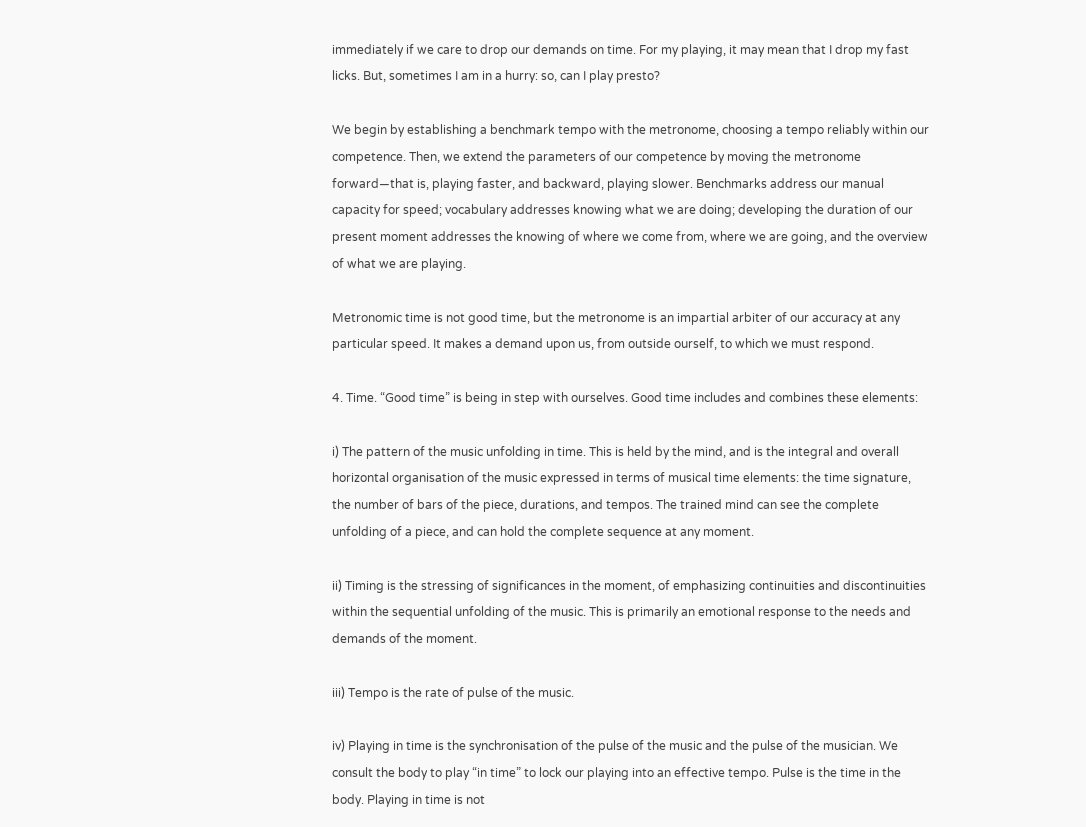immediately if we care to drop our demands on time. For my playing, it may mean that I drop my fast licks. But, sometimes I am in a hurry: so, can I play presto?

We begin by establishing a benchmark tempo with the metronome, choosing a tempo reliably within our competence. Then, we extend the parameters of our competence by moving the metronome forward—that is, playing faster, and backward, playing slower. Benchmarks address our manual capacity for speed; vocabulary addresses knowing what we are doing; developing the duration of our present moment addresses the knowing of where we come from, where we are going, and the overview of what we are playing.

Metronomic time is not good time, but the metronome is an impartial arbiter of our accuracy at any particular speed. It makes a demand upon us, from outside ourself, to which we must respond.

4. Time. “Good time” is being in step with ourselves. Good time includes and combines these elements:

i) The pattern of the music unfolding in time. This is held by the mind, and is the integral and overall horizontal organisation of the music expressed in terms of musical time elements: the time signature, the number of bars of the piece, durations, and tempos. The trained mind can see the complete unfolding of a piece, and can hold the complete sequence at any moment.

ii) Timing is the stressing of significances in the moment, of emphasizing continuities and discontinuities within the sequential unfolding of the music. This is primarily an emotional response to the needs and demands of the moment.

iii) Tempo is the rate of pulse of the music.

iv) Playing in time is the synchronisation of the pulse of the music and the pulse of the musician. We consult the body to play “in time” to lock our playing into an effective tempo. Pulse is the time in the body. Playing in time is not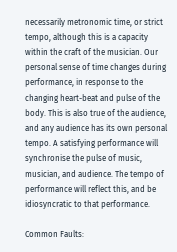necessarily metronomic time, or strict tempo, although this is a capacity within the craft of the musician. Our personal sense of time changes during performance, in response to the changing heart-beat and pulse of the body. This is also true of the audience, and any audience has its own personal tempo. A satisfying performance will synchronise the pulse of music, musician, and audience. The tempo of performance will reflect this, and be idiosyncratic to that performance.

Common Faults: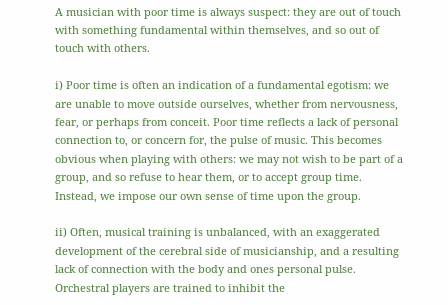A musician with poor time is always suspect: they are out of touch with something fundamental within themselves, and so out of touch with others.

i) Poor time is often an indication of a fundamental egotism: we are unable to move outside ourselves, whether from nervousness, fear, or perhaps from conceit. Poor time reflects a lack of personal connection to, or concern for, the pulse of music. This becomes obvious when playing with others: we may not wish to be part of a group, and so refuse to hear them, or to accept group time. Instead, we impose our own sense of time upon the group.

ii) Often, musical training is unbalanced, with an exaggerated development of the cerebral side of musicianship, and a resulting lack of connection with the body and ones personal pulse. Orchestral players are trained to inhibit the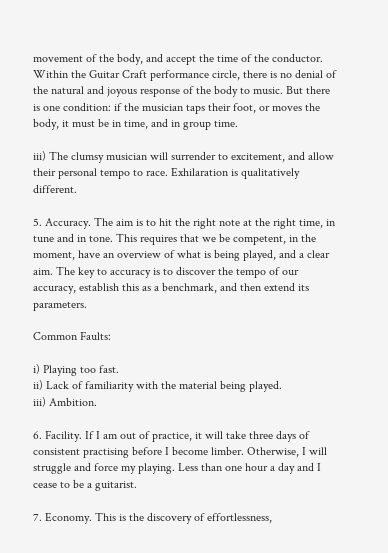movement of the body, and accept the time of the conductor. Within the Guitar Craft performance circle, there is no denial of the natural and joyous response of the body to music. But there is one condition: if the musician taps their foot, or moves the body, it must be in time, and in group time.

iii) The clumsy musician will surrender to excitement, and allow their personal tempo to race. Exhilaration is qualitatively different.

5. Accuracy. The aim is to hit the right note at the right time, in tune and in tone. This requires that we be competent, in the moment, have an overview of what is being played, and a clear aim. The key to accuracy is to discover the tempo of our accuracy, establish this as a benchmark, and then extend its parameters.

Common Faults:

i) Playing too fast.
ii) Lack of familiarity with the material being played.
iii) Ambition.

6. Facility. If I am out of practice, it will take three days of consistent practising before I become limber. Otherwise, I will struggle and force my playing. Less than one hour a day and I cease to be a guitarist.

7. Economy. This is the discovery of effortlessness,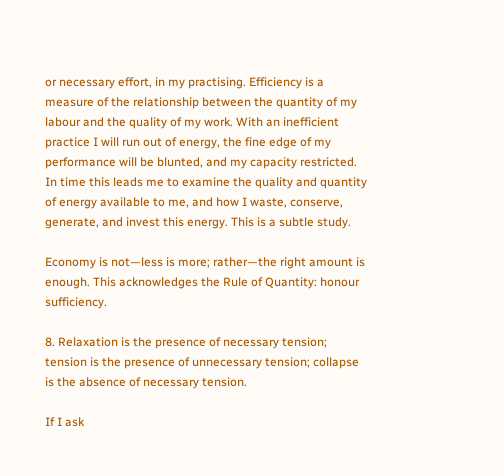or necessary effort, in my practising. Efficiency is a measure of the relationship between the quantity of my labour and the quality of my work. With an inefficient practice I will run out of energy, the fine edge of my performance will be blunted, and my capacity restricted. In time this leads me to examine the quality and quantity of energy available to me, and how I waste, conserve, generate, and invest this energy. This is a subtle study.

Economy is not—less is more; rather—the right amount is enough. This acknowledges the Rule of Quantity: honour sufficiency.

8. Relaxation is the presence of necessary tension; tension is the presence of unnecessary tension; collapse is the absence of necessary tension.

If I ask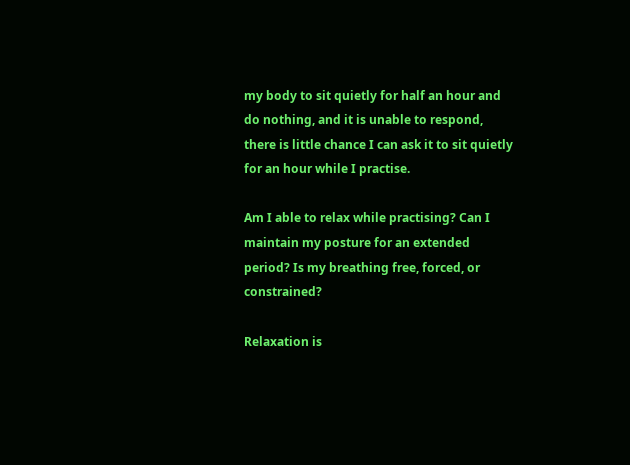my body to sit quietly for half an hour and do nothing, and it is unable to respond, there is little chance I can ask it to sit quietly for an hour while I practise.

Am I able to relax while practising? Can I maintain my posture for an extended period? Is my breathing free, forced, or constrained?

Relaxation is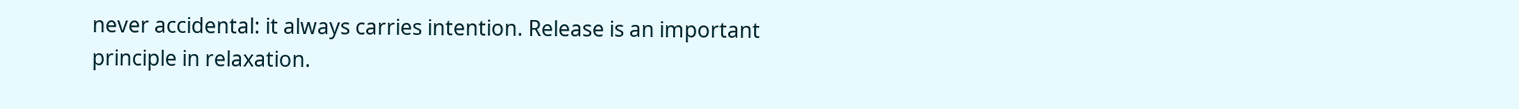never accidental: it always carries intention. Release is an important principle in relaxation.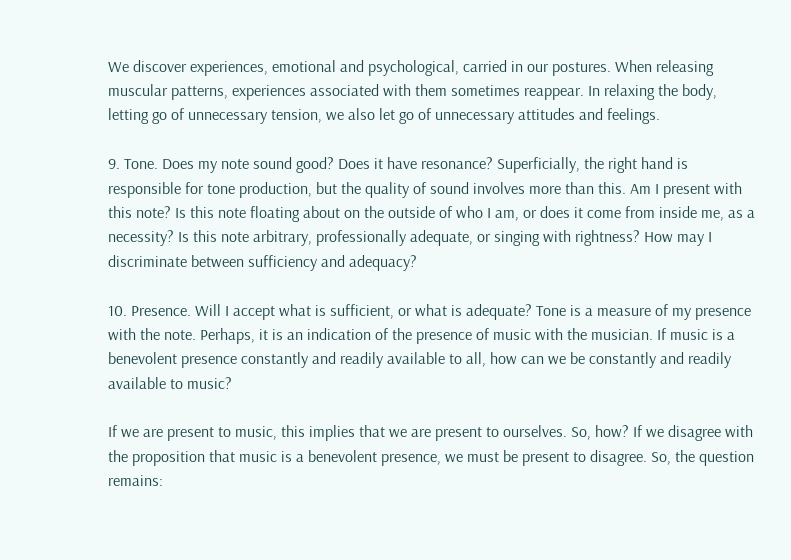We discover experiences, emotional and psychological, carried in our postures. When releasing muscular patterns, experiences associated with them sometimes reappear. In relaxing the body, letting go of unnecessary tension, we also let go of unnecessary attitudes and feelings.

9. Tone. Does my note sound good? Does it have resonance? Superficially, the right hand is responsible for tone production, but the quality of sound involves more than this. Am I present with this note? Is this note floating about on the outside of who I am, or does it come from inside me, as a necessity? Is this note arbitrary, professionally adequate, or singing with rightness? How may I discriminate between sufficiency and adequacy?

10. Presence. Will I accept what is sufficient, or what is adequate? Tone is a measure of my presence with the note. Perhaps, it is an indication of the presence of music with the musician. If music is a benevolent presence constantly and readily available to all, how can we be constantly and readily available to music?

If we are present to music, this implies that we are present to ourselves. So, how? If we disagree with the proposition that music is a benevolent presence, we must be present to disagree. So, the question remains: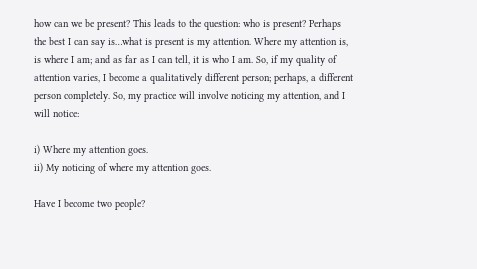how can we be present? This leads to the question: who is present? Perhaps the best I can say is…what is present is my attention. Where my attention is, is where I am; and as far as I can tell, it is who I am. So, if my quality of attention varies, I become a qualitatively different person; perhaps, a different person completely. So, my practice will involve noticing my attention, and I will notice:

i) Where my attention goes.
ii) My noticing of where my attention goes.

Have I become two people?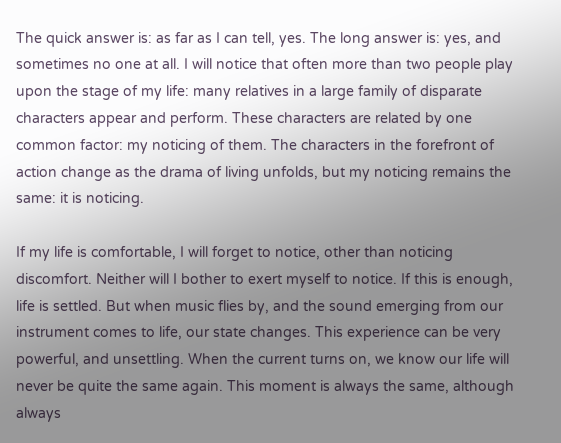The quick answer is: as far as I can tell, yes. The long answer is: yes, and sometimes no one at all. I will notice that often more than two people play upon the stage of my life: many relatives in a large family of disparate characters appear and perform. These characters are related by one common factor: my noticing of them. The characters in the forefront of action change as the drama of living unfolds, but my noticing remains the same: it is noticing.

If my life is comfortable, I will forget to notice, other than noticing discomfort. Neither will I bother to exert myself to notice. If this is enough, life is settled. But when music flies by, and the sound emerging from our instrument comes to life, our state changes. This experience can be very powerful, and unsettling. When the current turns on, we know our life will never be quite the same again. This moment is always the same, although always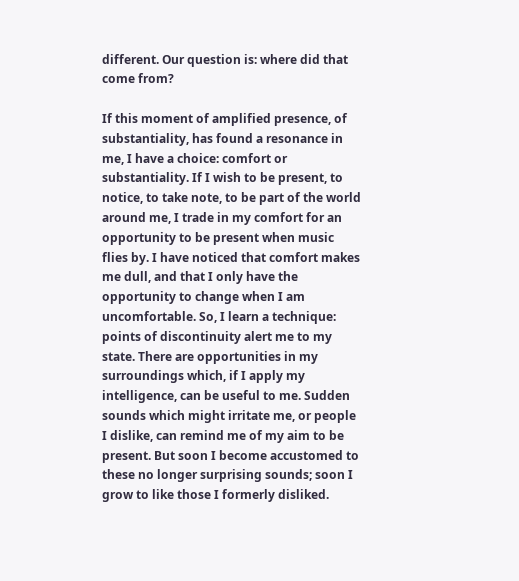different. Our question is: where did that come from?

If this moment of amplified presence, of substantiality, has found a resonance in me, I have a choice: comfort or substantiality. If I wish to be present, to notice, to take note, to be part of the world around me, I trade in my comfort for an opportunity to be present when music flies by. I have noticed that comfort makes me dull, and that I only have the opportunity to change when I am uncomfortable. So, I learn a technique: points of discontinuity alert me to my state. There are opportunities in my surroundings which, if I apply my intelligence, can be useful to me. Sudden sounds which might irritate me, or people I dislike, can remind me of my aim to be present. But soon I become accustomed to these no longer surprising sounds; soon I grow to like those I formerly disliked.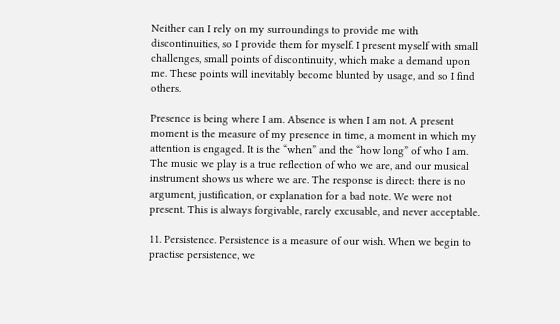Neither can I rely on my surroundings to provide me with discontinuities, so I provide them for myself. I present myself with small challenges, small points of discontinuity, which make a demand upon me. These points will inevitably become blunted by usage, and so I find others.

Presence is being where I am. Absence is when I am not. A present moment is the measure of my presence in time, a moment in which my attention is engaged. It is the “when” and the “how long” of who I am. The music we play is a true reflection of who we are, and our musical instrument shows us where we are. The response is direct: there is no argument, justification, or explanation for a bad note. We were not present. This is always forgivable, rarely excusable, and never acceptable.

11. Persistence. Persistence is a measure of our wish. When we begin to practise persistence, we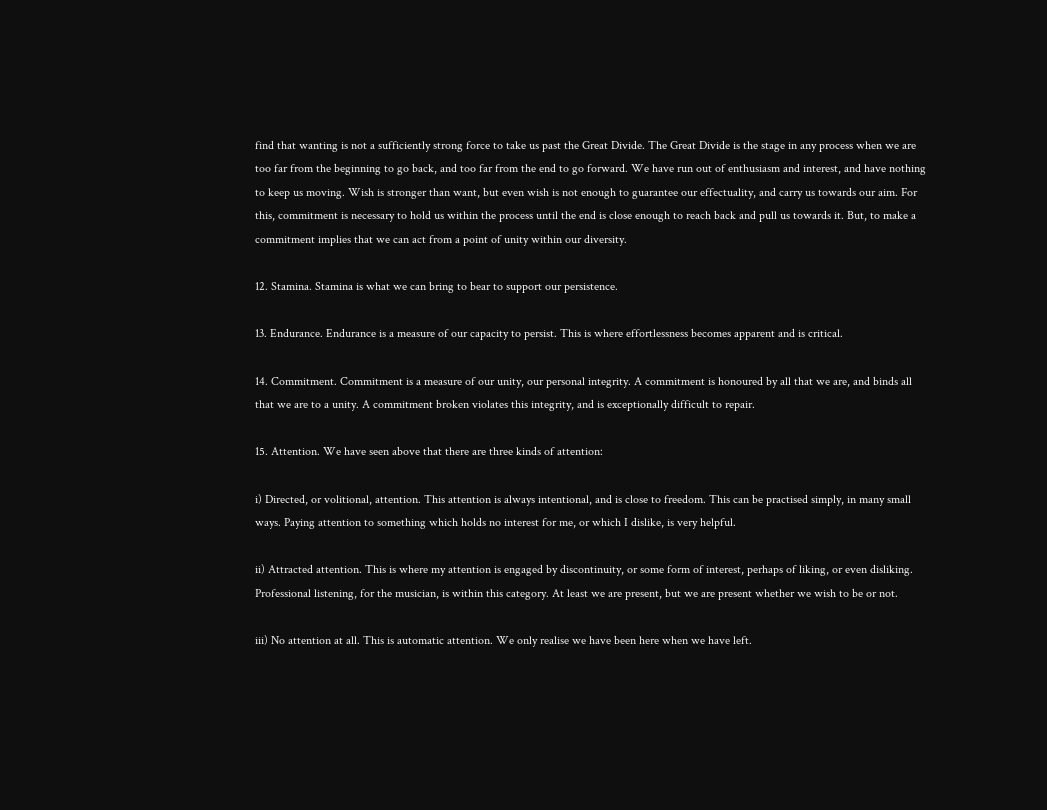find that wanting is not a sufficiently strong force to take us past the Great Divide. The Great Divide is the stage in any process when we are too far from the beginning to go back, and too far from the end to go forward. We have run out of enthusiasm and interest, and have nothing to keep us moving. Wish is stronger than want, but even wish is not enough to guarantee our effectuality, and carry us towards our aim. For this, commitment is necessary to hold us within the process until the end is close enough to reach back and pull us towards it. But, to make a commitment implies that we can act from a point of unity within our diversity.

12. Stamina. Stamina is what we can bring to bear to support our persistence.

13. Endurance. Endurance is a measure of our capacity to persist. This is where effortlessness becomes apparent and is critical.

14. Commitment. Commitment is a measure of our unity, our personal integrity. A commitment is honoured by all that we are, and binds all that we are to a unity. A commitment broken violates this integrity, and is exceptionally difficult to repair.

15. Attention. We have seen above that there are three kinds of attention:

i) Directed, or volitional, attention. This attention is always intentional, and is close to freedom. This can be practised simply, in many small ways. Paying attention to something which holds no interest for me, or which I dislike, is very helpful.

ii) Attracted attention. This is where my attention is engaged by discontinuity, or some form of interest, perhaps of liking, or even disliking. Professional listening, for the musician, is within this category. At least we are present, but we are present whether we wish to be or not.

iii) No attention at all. This is automatic attention. We only realise we have been here when we have left.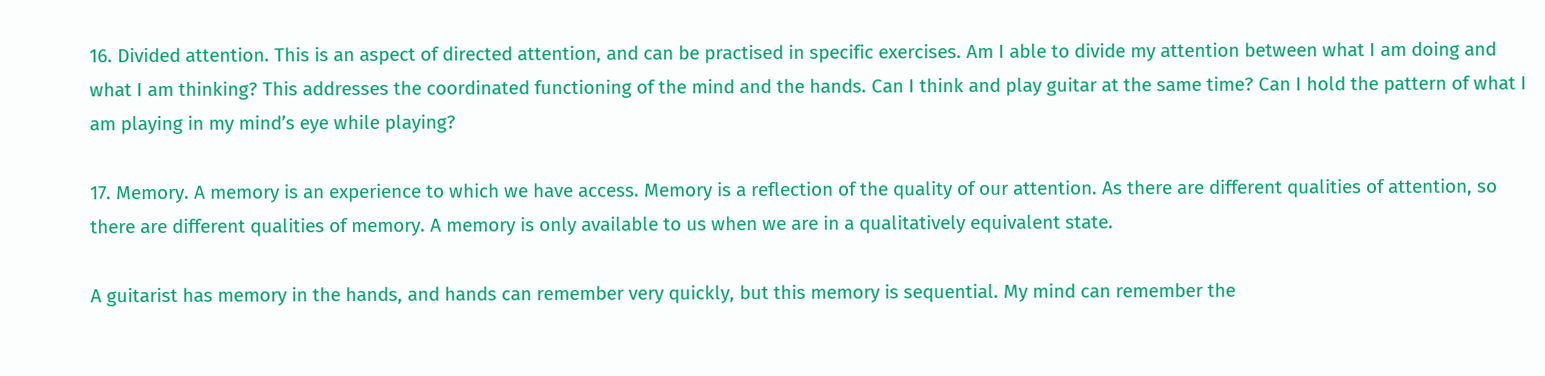16. Divided attention. This is an aspect of directed attention, and can be practised in specific exercises. Am I able to divide my attention between what I am doing and what I am thinking? This addresses the coordinated functioning of the mind and the hands. Can I think and play guitar at the same time? Can I hold the pattern of what I am playing in my mind’s eye while playing?

17. Memory. A memory is an experience to which we have access. Memory is a reflection of the quality of our attention. As there are different qualities of attention, so there are different qualities of memory. A memory is only available to us when we are in a qualitatively equivalent state.

A guitarist has memory in the hands, and hands can remember very quickly, but this memory is sequential. My mind can remember the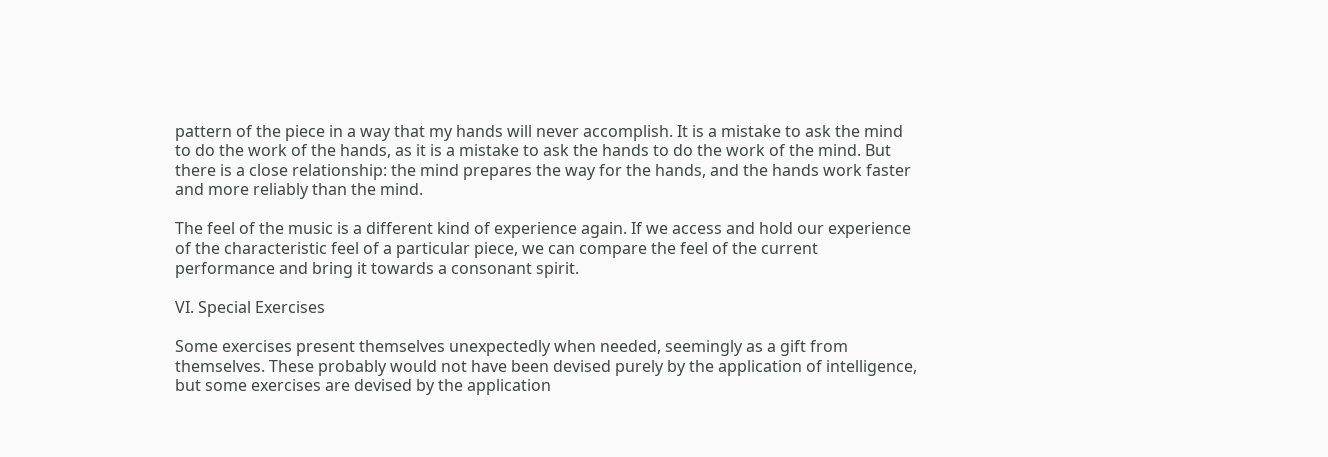pattern of the piece in a way that my hands will never accomplish. It is a mistake to ask the mind to do the work of the hands, as it is a mistake to ask the hands to do the work of the mind. But there is a close relationship: the mind prepares the way for the hands, and the hands work faster and more reliably than the mind.

The feel of the music is a different kind of experience again. If we access and hold our experience of the characteristic feel of a particular piece, we can compare the feel of the current performance and bring it towards a consonant spirit.

VI. Special Exercises

Some exercises present themselves unexpectedly when needed, seemingly as a gift from themselves. These probably would not have been devised purely by the application of intelligence, but some exercises are devised by the application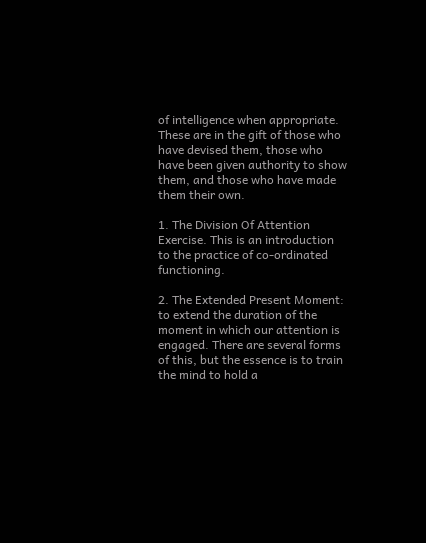of intelligence when appropriate. These are in the gift of those who have devised them, those who have been given authority to show them, and those who have made them their own.

1. The Division Of Attention Exercise. This is an introduction to the practice of co-ordinated functioning.

2. The Extended Present Moment: to extend the duration of the moment in which our attention is engaged. There are several forms of this, but the essence is to train the mind to hold a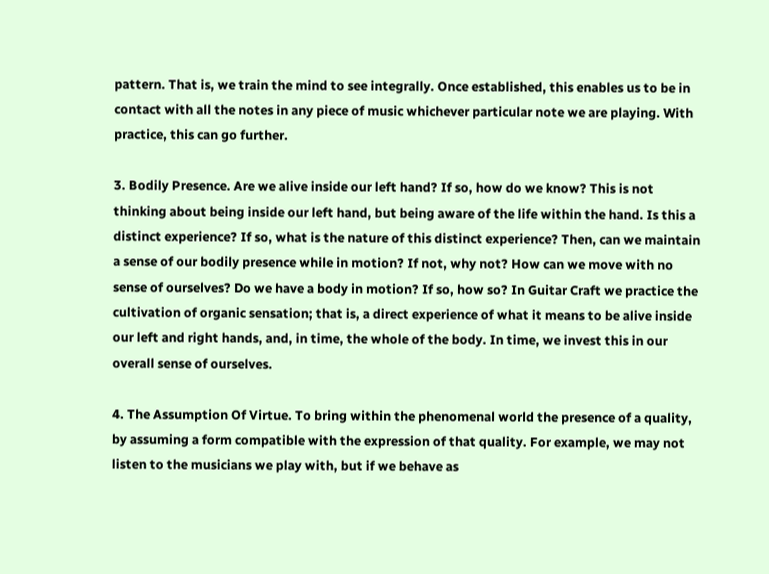pattern. That is, we train the mind to see integrally. Once established, this enables us to be in contact with all the notes in any piece of music whichever particular note we are playing. With practice, this can go further.

3. Bodily Presence. Are we alive inside our left hand? If so, how do we know? This is not thinking about being inside our left hand, but being aware of the life within the hand. Is this a distinct experience? If so, what is the nature of this distinct experience? Then, can we maintain a sense of our bodily presence while in motion? If not, why not? How can we move with no sense of ourselves? Do we have a body in motion? If so, how so? In Guitar Craft we practice the cultivation of organic sensation; that is, a direct experience of what it means to be alive inside our left and right hands, and, in time, the whole of the body. In time, we invest this in our overall sense of ourselves.

4. The Assumption Of Virtue. To bring within the phenomenal world the presence of a quality, by assuming a form compatible with the expression of that quality. For example, we may not listen to the musicians we play with, but if we behave as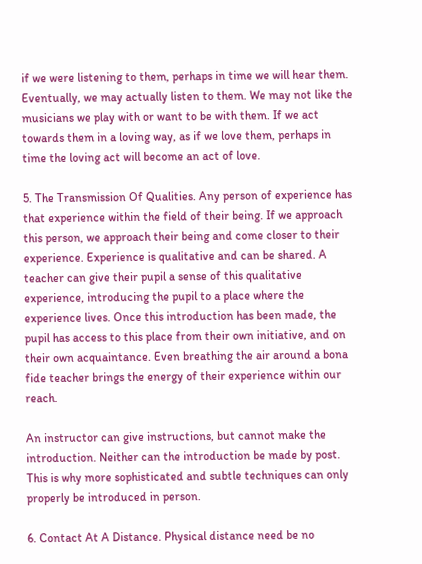if we were listening to them, perhaps in time we will hear them. Eventually, we may actually listen to them. We may not like the musicians we play with or want to be with them. If we act towards them in a loving way, as if we love them, perhaps in time the loving act will become an act of love.

5. The Transmission Of Qualities. Any person of experience has that experience within the field of their being. If we approach this person, we approach their being and come closer to their experience. Experience is qualitative and can be shared. A teacher can give their pupil a sense of this qualitative experience, introducing the pupil to a place where the experience lives. Once this introduction has been made, the pupil has access to this place from their own initiative, and on their own acquaintance. Even breathing the air around a bona fide teacher brings the energy of their experience within our reach.

An instructor can give instructions, but cannot make the introduction. Neither can the introduction be made by post. This is why more sophisticated and subtle techniques can only properly be introduced in person.

6. Contact At A Distance. Physical distance need be no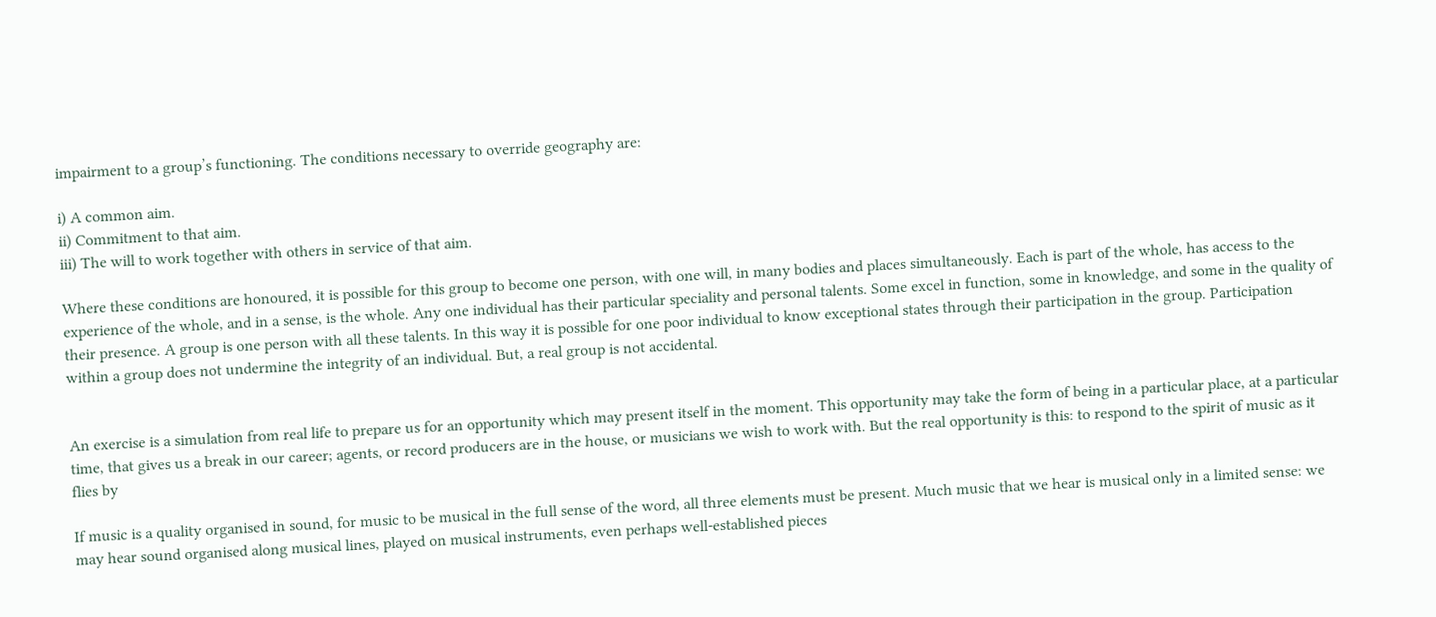impairment to a group’s functioning. The conditions necessary to override geography are:

i) A common aim.
ii) Commitment to that aim.
iii) The will to work together with others in service of that aim.

Where these conditions are honoured, it is possible for this group to become one person, with one will, in many bodies and places simultaneously. Each is part of the whole, has access to the experience of the whole, and in a sense, is the whole. Any one individual has their particular speciality and personal talents. Some excel in function, some in knowledge, and some in the quality of their presence. A group is one person with all these talents. In this way it is possible for one poor individual to know exceptional states through their participation in the group. Participation within a group does not undermine the integrity of an individual. But, a real group is not accidental.


An exercise is a simulation from real life to prepare us for an opportunity which may present itself in the moment. This opportunity may take the form of being in a particular place, at a particular time, that gives us a break in our career; agents, or record producers are in the house, or musicians we wish to work with. But the real opportunity is this: to respond to the spirit of music as it flies by

If music is a quality organised in sound, for music to be musical in the full sense of the word, all three elements must be present. Much music that we hear is musical only in a limited sense: we may hear sound organised along musical lines, played on musical instruments, even perhaps well-established pieces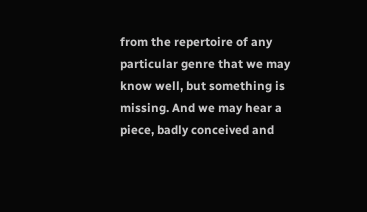from the repertoire of any particular genre that we may know well, but something is missing. And we may hear a piece, badly conceived and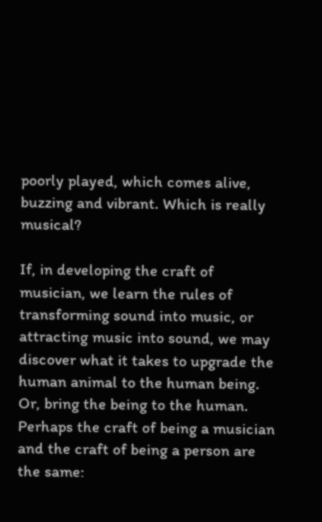poorly played, which comes alive, buzzing and vibrant. Which is really musical?

If, in developing the craft of musician, we learn the rules of transforming sound into music, or attracting music into sound, we may discover what it takes to upgrade the human animal to the human being. Or, bring the being to the human. Perhaps the craft of being a musician and the craft of being a person are the same: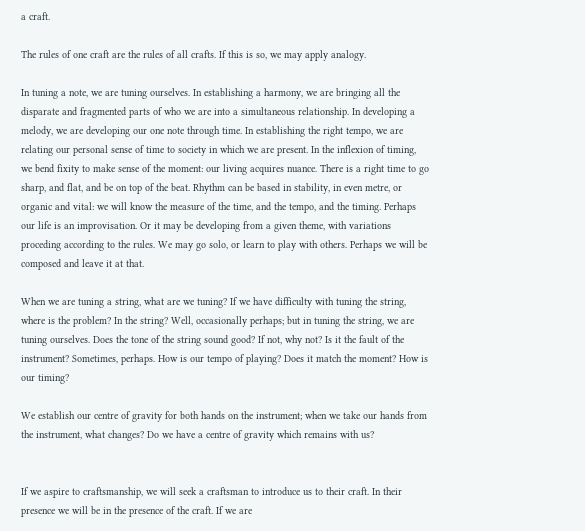a craft.

The rules of one craft are the rules of all crafts. If this is so, we may apply analogy.

In tuning a note, we are tuning ourselves. In establishing a harmony, we are bringing all the disparate and fragmented parts of who we are into a simultaneous relationship. In developing a melody, we are developing our one note through time. In establishing the right tempo, we are relating our personal sense of time to society in which we are present. In the inflexion of timing, we bend fixity to make sense of the moment: our living acquires nuance. There is a right time to go sharp, and flat, and be on top of the beat. Rhythm can be based in stability, in even metre, or organic and vital: we will know the measure of the time, and the tempo, and the timing. Perhaps our life is an improvisation. Or it may be developing from a given theme, with variations proceding according to the rules. We may go solo, or learn to play with others. Perhaps we will be composed and leave it at that.

When we are tuning a string, what are we tuning? If we have difficulty with tuning the string, where is the problem? In the string? Well, occasionally perhaps; but in tuning the string, we are tuning ourselves. Does the tone of the string sound good? If not, why not? Is it the fault of the instrument? Sometimes, perhaps. How is our tempo of playing? Does it match the moment? How is our timing?

We establish our centre of gravity for both hands on the instrument; when we take our hands from the instrument, what changes? Do we have a centre of gravity which remains with us?


If we aspire to craftsmanship, we will seek a craftsman to introduce us to their craft. In their presence we will be in the presence of the craft. If we are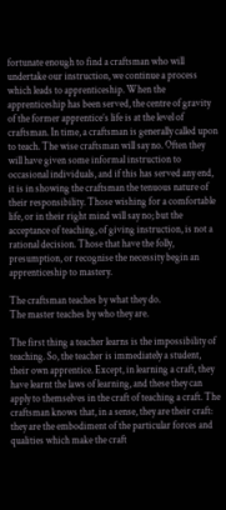fortunate enough to find a craftsman who will undertake our instruction, we continue a process which leads to apprenticeship. When the apprenticeship has been served, the centre of gravity of the former apprentice’s life is at the level of craftsman. In time, a craftsman is generally called upon to teach. The wise craftsman will say no. Often they will have given some informal instruction to occasional individuals, and if this has served any end, it is in showing the craftsman the tenuous nature of their responsibility. Those wishing for a comfortable life, or in their right mind will say no; but the acceptance of teaching, of giving instruction, is not a rational decision. Those that have the folly, presumption, or recognise the necessity begin an apprenticeship to mastery.

The craftsman teaches by what they do.
The master teaches by who they are.

The first thing a teacher learns is the impossibility of teaching. So, the teacher is immediately a student, their own apprentice. Except, in learning a craft, they have learnt the laws of learning, and these they can apply to themselves in the craft of teaching a craft. The craftsman knows that, in a sense, they are their craft: they are the embodiment of the particular forces and qualities which make the craft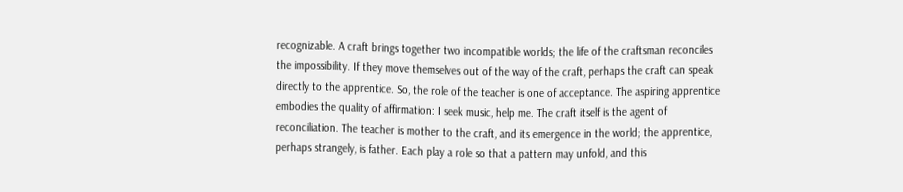recognizable. A craft brings together two incompatible worlds; the life of the craftsman reconciles the impossibility. If they move themselves out of the way of the craft, perhaps the craft can speak directly to the apprentice. So, the role of the teacher is one of acceptance. The aspiring apprentice embodies the quality of affirmation: I seek music, help me. The craft itself is the agent of reconciliation. The teacher is mother to the craft, and its emergence in the world; the apprentice, perhaps strangely, is father. Each play a role so that a pattern may unfold, and this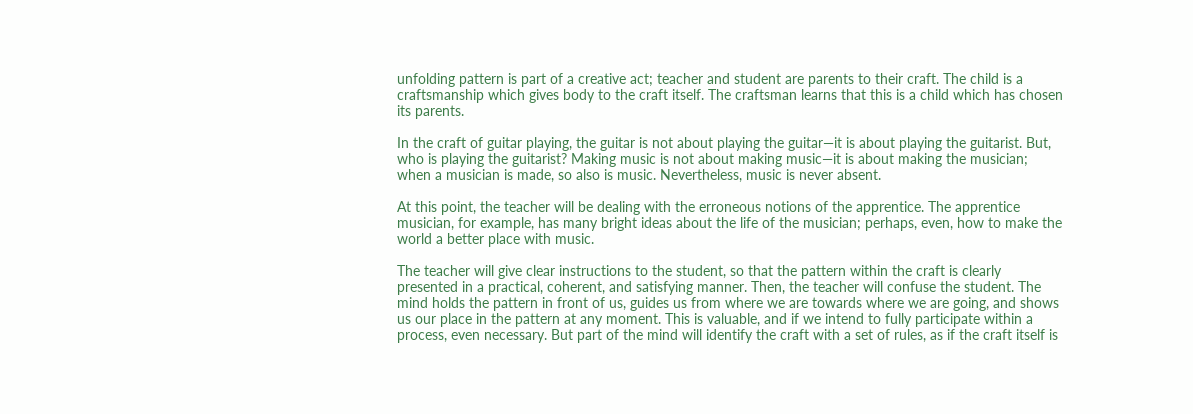unfolding pattern is part of a creative act; teacher and student are parents to their craft. The child is a craftsmanship which gives body to the craft itself. The craftsman learns that this is a child which has chosen its parents.

In the craft of guitar playing, the guitar is not about playing the guitar—it is about playing the guitarist. But, who is playing the guitarist? Making music is not about making music—it is about making the musician; when a musician is made, so also is music. Nevertheless, music is never absent.

At this point, the teacher will be dealing with the erroneous notions of the apprentice. The apprentice musician, for example, has many bright ideas about the life of the musician; perhaps, even, how to make the world a better place with music.

The teacher will give clear instructions to the student, so that the pattern within the craft is clearly presented in a practical, coherent, and satisfying manner. Then, the teacher will confuse the student. The mind holds the pattern in front of us, guides us from where we are towards where we are going, and shows us our place in the pattern at any moment. This is valuable, and if we intend to fully participate within a process, even necessary. But part of the mind will identify the craft with a set of rules, as if the craft itself is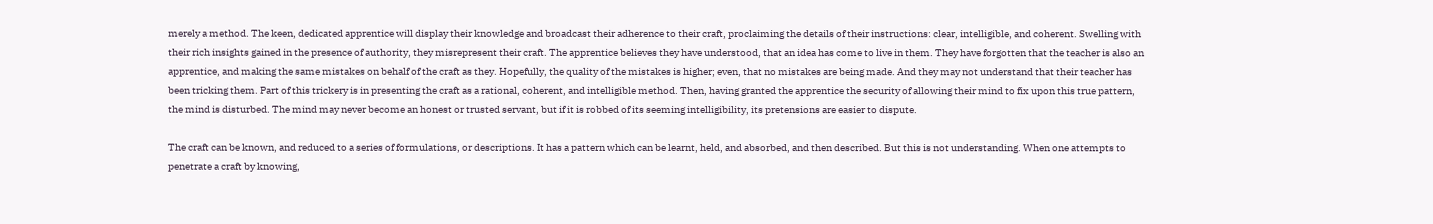merely a method. The keen, dedicated apprentice will display their knowledge and broadcast their adherence to their craft, proclaiming the details of their instructions: clear, intelligible, and coherent. Swelling with their rich insights gained in the presence of authority, they misrepresent their craft. The apprentice believes they have understood, that an idea has come to live in them. They have forgotten that the teacher is also an apprentice, and making the same mistakes on behalf of the craft as they. Hopefully, the quality of the mistakes is higher; even, that no mistakes are being made. And they may not understand that their teacher has been tricking them. Part of this trickery is in presenting the craft as a rational, coherent, and intelligible method. Then, having granted the apprentice the security of allowing their mind to fix upon this true pattern, the mind is disturbed. The mind may never become an honest or trusted servant, but if it is robbed of its seeming intelligibility, its pretensions are easier to dispute.

The craft can be known, and reduced to a series of formulations, or descriptions. It has a pattern which can be learnt, held, and absorbed, and then described. But this is not understanding. When one attempts to penetrate a craft by knowing,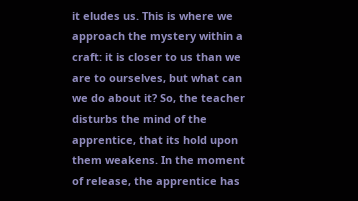it eludes us. This is where we approach the mystery within a craft: it is closer to us than we are to ourselves, but what can we do about it? So, the teacher disturbs the mind of the apprentice, that its hold upon them weakens. In the moment of release, the apprentice has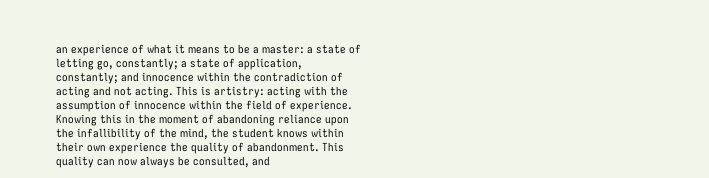an experience of what it means to be a master: a state of letting go, constantly; a state of application, constantly; and innocence within the contradiction of acting and not acting. This is artistry: acting with the assumption of innocence within the field of experience. Knowing this in the moment of abandoning reliance upon the infallibility of the mind, the student knows within their own experience the quality of abandonment. This quality can now always be consulted, and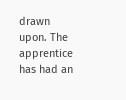drawn upon. The apprentice has had an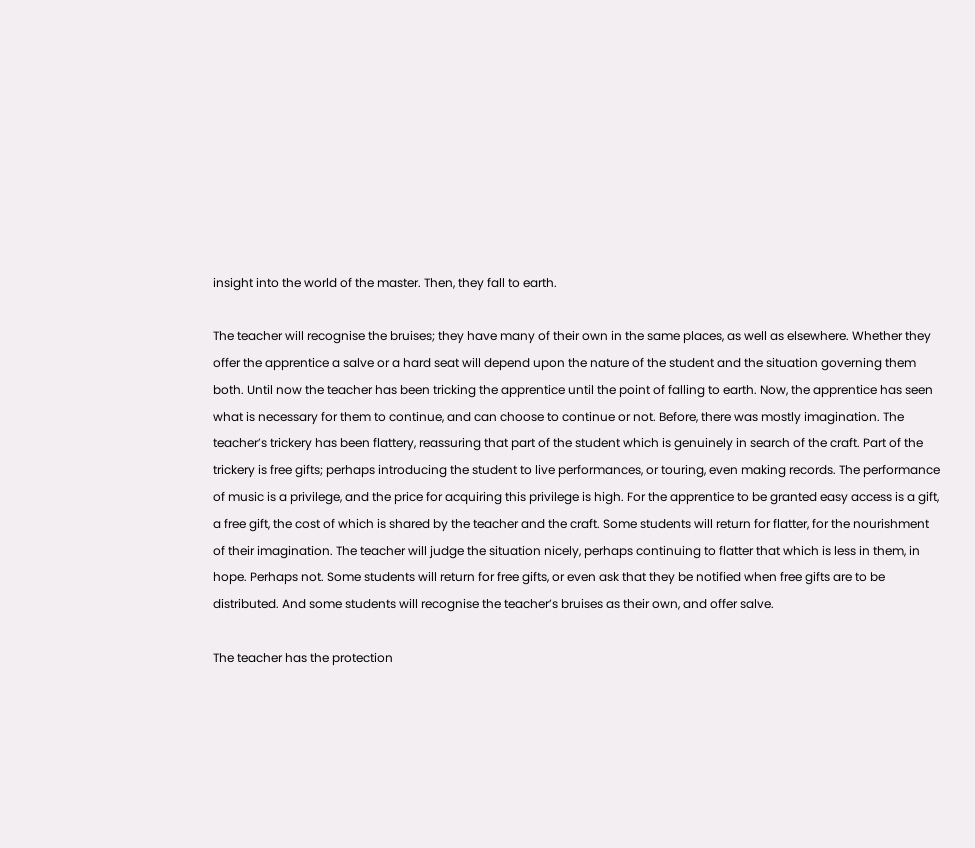insight into the world of the master. Then, they fall to earth.

The teacher will recognise the bruises; they have many of their own in the same places, as well as elsewhere. Whether they offer the apprentice a salve or a hard seat will depend upon the nature of the student and the situation governing them both. Until now the teacher has been tricking the apprentice until the point of falling to earth. Now, the apprentice has seen what is necessary for them to continue, and can choose to continue or not. Before, there was mostly imagination. The teacher’s trickery has been flattery, reassuring that part of the student which is genuinely in search of the craft. Part of the trickery is free gifts; perhaps introducing the student to live performances, or touring, even making records. The performance of music is a privilege, and the price for acquiring this privilege is high. For the apprentice to be granted easy access is a gift, a free gift, the cost of which is shared by the teacher and the craft. Some students will return for flatter, for the nourishment of their imagination. The teacher will judge the situation nicely, perhaps continuing to flatter that which is less in them, in hope. Perhaps not. Some students will return for free gifts, or even ask that they be notified when free gifts are to be distributed. And some students will recognise the teacher’s bruises as their own, and offer salve.

The teacher has the protection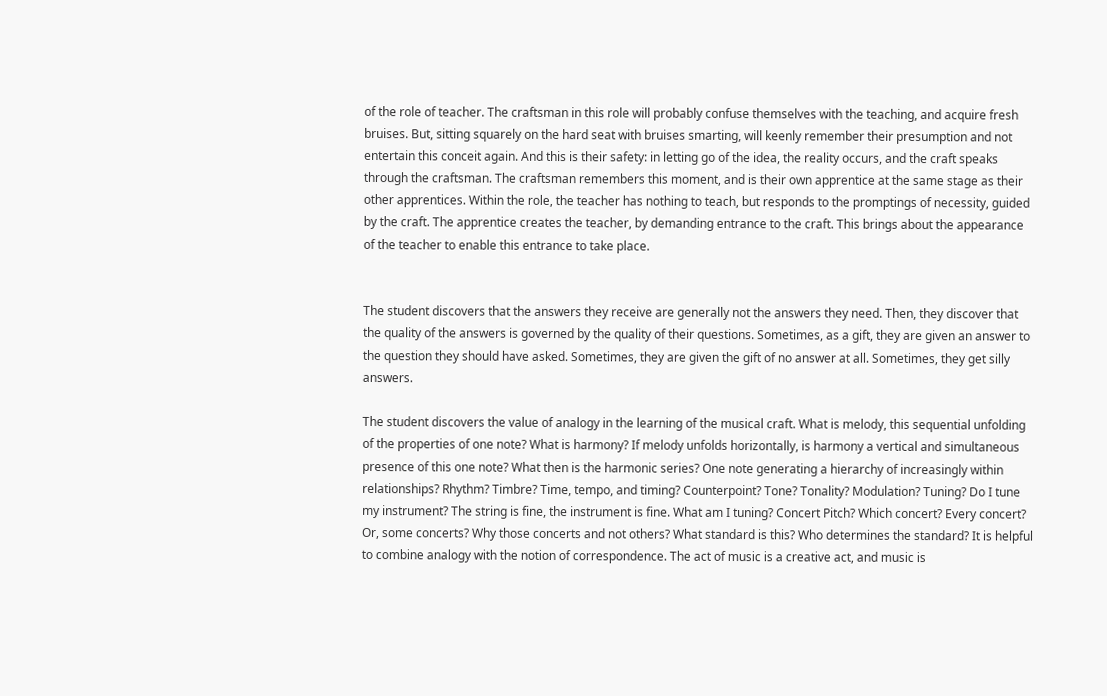of the role of teacher. The craftsman in this role will probably confuse themselves with the teaching, and acquire fresh bruises. But, sitting squarely on the hard seat with bruises smarting, will keenly remember their presumption and not entertain this conceit again. And this is their safety: in letting go of the idea, the reality occurs, and the craft speaks through the craftsman. The craftsman remembers this moment, and is their own apprentice at the same stage as their other apprentices. Within the role, the teacher has nothing to teach, but responds to the promptings of necessity, guided by the craft. The apprentice creates the teacher, by demanding entrance to the craft. This brings about the appearance of the teacher to enable this entrance to take place.


The student discovers that the answers they receive are generally not the answers they need. Then, they discover that the quality of the answers is governed by the quality of their questions. Sometimes, as a gift, they are given an answer to the question they should have asked. Sometimes, they are given the gift of no answer at all. Sometimes, they get silly answers.

The student discovers the value of analogy in the learning of the musical craft. What is melody, this sequential unfolding of the properties of one note? What is harmony? If melody unfolds horizontally, is harmony a vertical and simultaneous presence of this one note? What then is the harmonic series? One note generating a hierarchy of increasingly within relationships? Rhythm? Timbre? Time, tempo, and timing? Counterpoint? Tone? Tonality? Modulation? Tuning? Do I tune my instrument? The string is fine, the instrument is fine. What am I tuning? Concert Pitch? Which concert? Every concert? Or, some concerts? Why those concerts and not others? What standard is this? Who determines the standard? It is helpful to combine analogy with the notion of correspondence. The act of music is a creative act, and music is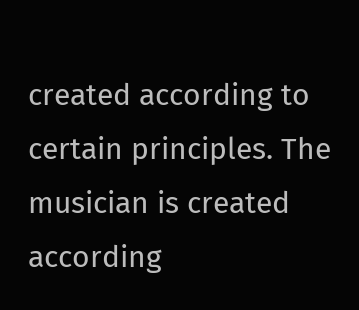created according to certain principles. The musician is created according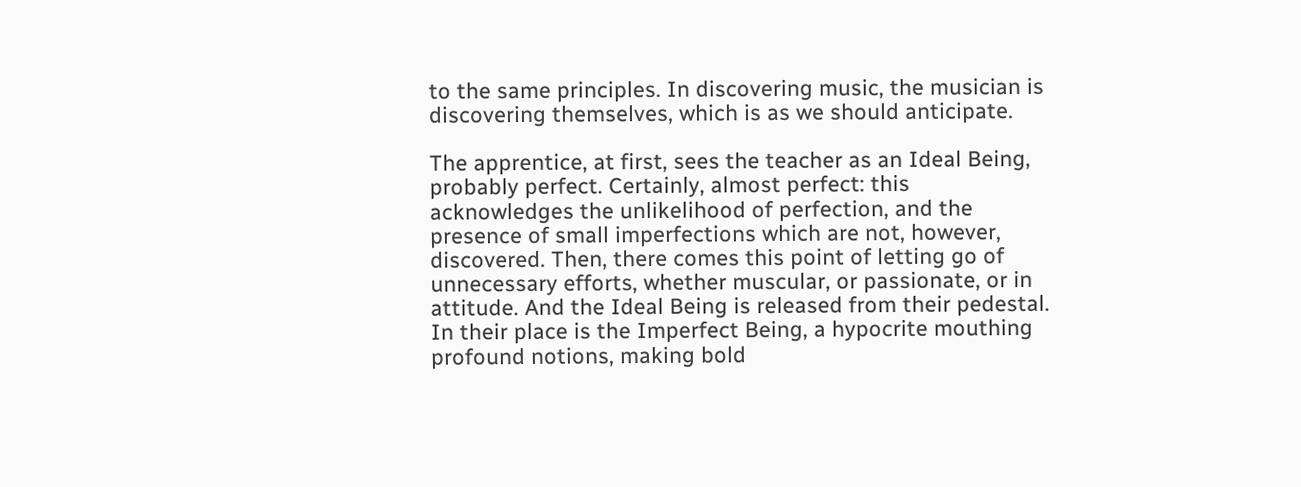to the same principles. In discovering music, the musician is discovering themselves, which is as we should anticipate.

The apprentice, at first, sees the teacher as an Ideal Being, probably perfect. Certainly, almost perfect: this acknowledges the unlikelihood of perfection, and the presence of small imperfections which are not, however, discovered. Then, there comes this point of letting go of unnecessary efforts, whether muscular, or passionate, or in attitude. And the Ideal Being is released from their pedestal. In their place is the Imperfect Being, a hypocrite mouthing profound notions, making bold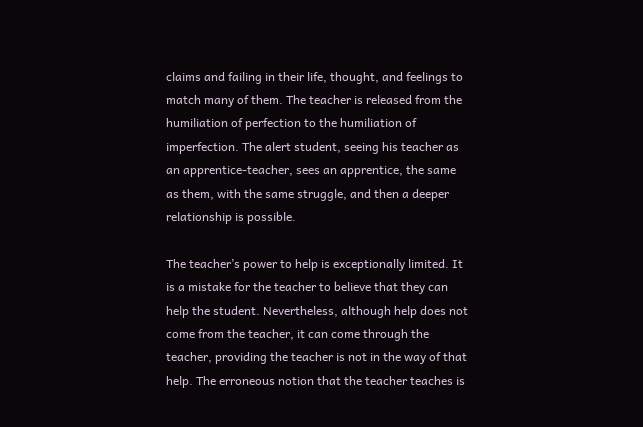claims and failing in their life, thought, and feelings to match many of them. The teacher is released from the humiliation of perfection to the humiliation of imperfection. The alert student, seeing his teacher as an apprentice-teacher, sees an apprentice, the same as them, with the same struggle, and then a deeper relationship is possible.

The teacher’s power to help is exceptionally limited. It is a mistake for the teacher to believe that they can help the student. Nevertheless, although help does not come from the teacher, it can come through the teacher, providing the teacher is not in the way of that help. The erroneous notion that the teacher teaches is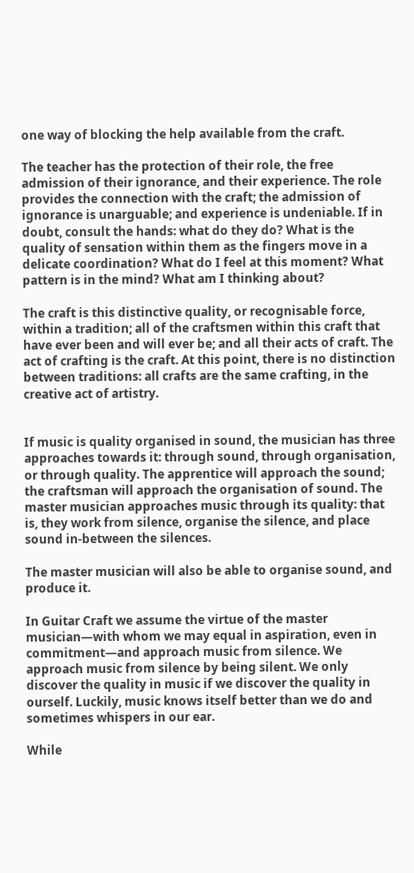one way of blocking the help available from the craft.

The teacher has the protection of their role, the free admission of their ignorance, and their experience. The role provides the connection with the craft; the admission of ignorance is unarguable; and experience is undeniable. If in doubt, consult the hands: what do they do? What is the quality of sensation within them as the fingers move in a delicate coordination? What do I feel at this moment? What pattern is in the mind? What am I thinking about?

The craft is this distinctive quality, or recognisable force, within a tradition; all of the craftsmen within this craft that have ever been and will ever be; and all their acts of craft. The act of crafting is the craft. At this point, there is no distinction between traditions: all crafts are the same crafting, in the creative act of artistry.


If music is quality organised in sound, the musician has three approaches towards it: through sound, through organisation, or through quality. The apprentice will approach the sound; the craftsman will approach the organisation of sound. The master musician approaches music through its quality: that is, they work from silence, organise the silence, and place sound in-between the silences.

The master musician will also be able to organise sound, and produce it.

In Guitar Craft we assume the virtue of the master musician—with whom we may equal in aspiration, even in commitment—and approach music from silence. We approach music from silence by being silent. We only discover the quality in music if we discover the quality in ourself. Luckily, music knows itself better than we do and sometimes whispers in our ear.

While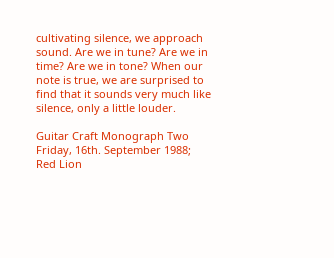cultivating silence, we approach sound. Are we in tune? Are we in time? Are we in tone? When our note is true, we are surprised to find that it sounds very much like silence, only a little louder.

Guitar Craft Monograph Two
Friday, 16th. September 1988;
Red Lion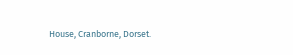House, Cranborne, Dorset.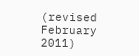(revised February 2011)